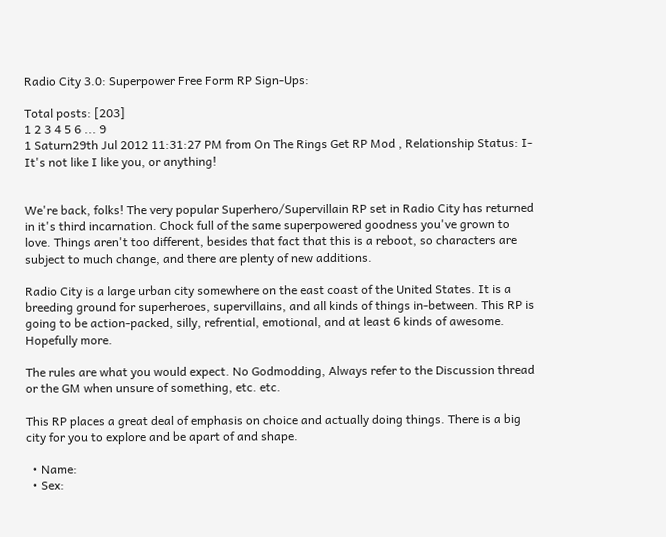Radio City 3.0: Superpower Free Form RP Sign-Ups:

Total posts: [203]
1 2 3 4 5 6 ... 9
1 Saturn29th Jul 2012 11:31:27 PM from On The Rings Get RP Mod , Relationship Status: I-It's not like I like you, or anything!


We're back, folks! The very popular Superhero/Supervillain RP set in Radio City has returned in it's third incarnation. Chock full of the same superpowered goodness you've grown to love. Things aren't too different, besides that fact that this is a reboot, so characters are subject to much change, and there are plenty of new additions.

Radio City is a large urban city somewhere on the east coast of the United States. It is a breeding ground for superheroes, supervillains, and all kinds of things in-between. This RP is going to be action-packed, silly, refrential, emotional, and at least 6 kinds of awesome. Hopefully more.

The rules are what you would expect. No Godmodding, Always refer to the Discussion thread or the GM when unsure of something, etc. etc.

This RP places a great deal of emphasis on choice and actually doing things. There is a big city for you to explore and be apart of and shape.

  • Name:
  • Sex: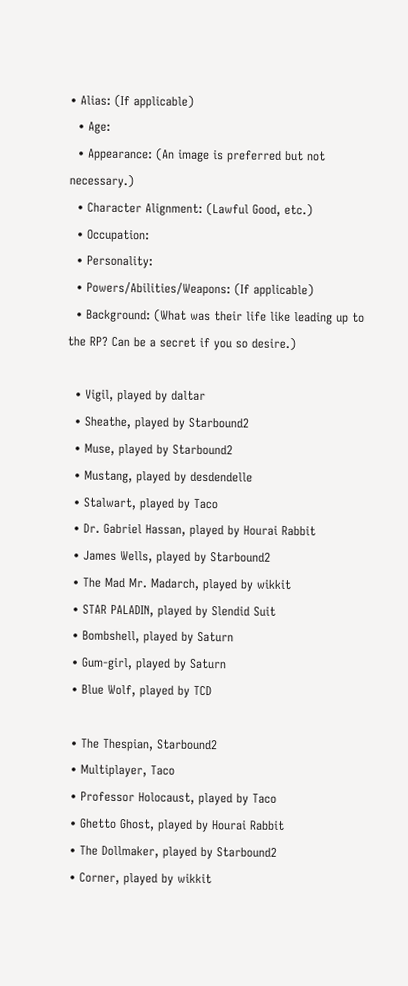• Alias: (If applicable)
  • Age:
  • Appearance: (An image is preferred but not necessary.)
  • Character Alignment: (Lawful Good, etc.)
  • Occupation:
  • Personality:
  • Powers/Abilities/Weapons: (If applicable)
  • Background: (What was their life like leading up to the RP? Can be a secret if you so desire.)

  • Vigil, played by daltar
  • Sheathe, played by Starbound2
  • Muse, played by Starbound2
  • Mustang, played by desdendelle
  • Stalwart, played by Taco
  • Dr. Gabriel Hassan, played by Hourai Rabbit
  • James Wells, played by Starbound2
  • The Mad Mr. Madarch, played by wikkit
  • STAR PALADIN, played by Slendid Suit
  • Bombshell, played by Saturn
  • Gum-girl, played by Saturn
  • Blue Wolf, played by TCD

  • The Thespian, Starbound2
  • Multiplayer, Taco
  • Professor Holocaust, played by Taco
  • Ghetto Ghost, played by Hourai Rabbit
  • The Dollmaker, played by Starbound2
  • Corner, played by wikkit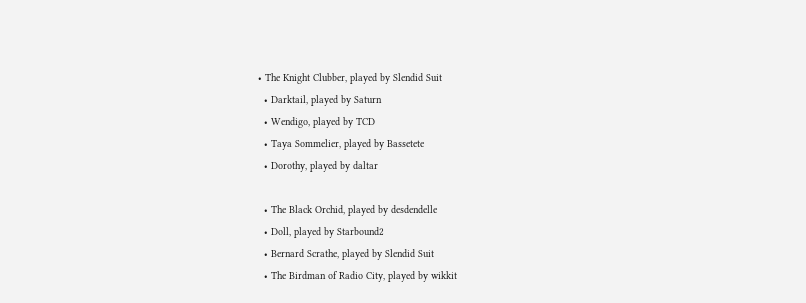• The Knight Clubber, played by Slendid Suit
  • Darktail, played by Saturn
  • Wendigo, played by TCD
  • Taya Sommelier, played by Bassetete
  • Dorothy, played by daltar

  • The Black Orchid, played by desdendelle
  • Doll, played by Starbound2
  • Bernard Scrathe, played by Slendid Suit
  • The Birdman of Radio City, played by wikkit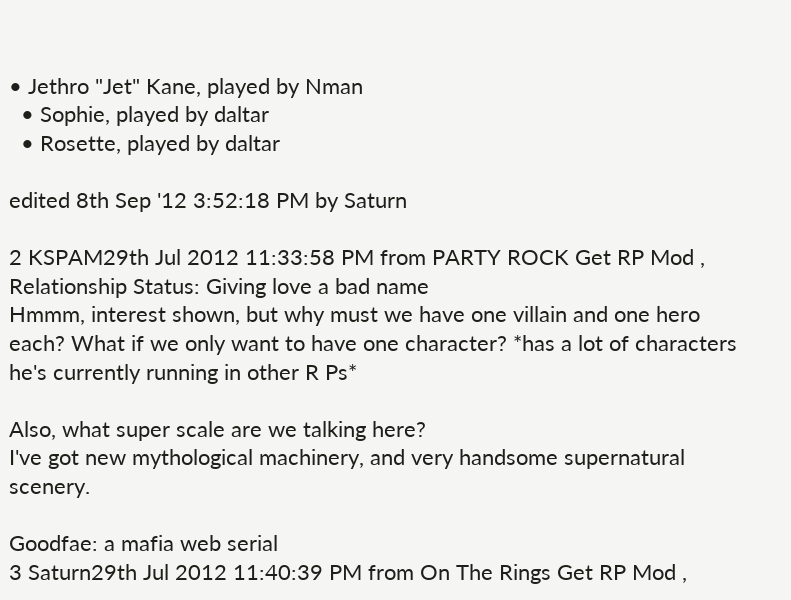• Jethro "Jet" Kane, played by Nman
  • Sophie, played by daltar
  • Rosette, played by daltar

edited 8th Sep '12 3:52:18 PM by Saturn

2 KSPAM29th Jul 2012 11:33:58 PM from PARTY ROCK Get RP Mod , Relationship Status: Giving love a bad name
Hmmm, interest shown, but why must we have one villain and one hero each? What if we only want to have one character? *has a lot of characters he's currently running in other R Ps*

Also, what super scale are we talking here?
I've got new mythological machinery, and very handsome supernatural scenery.

Goodfae: a mafia web serial
3 Saturn29th Jul 2012 11:40:39 PM from On The Rings Get RP Mod ,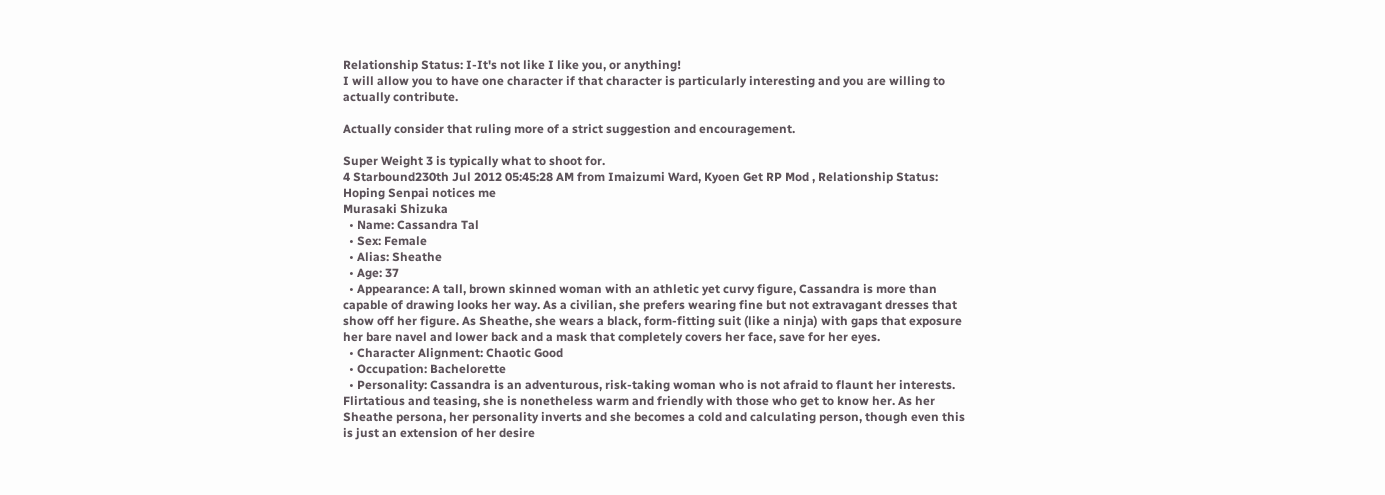Relationship Status: I-It's not like I like you, or anything!
I will allow you to have one character if that character is particularly interesting and you are willing to actually contribute.

Actually consider that ruling more of a strict suggestion and encouragement.

Super Weight 3 is typically what to shoot for.
4 Starbound230th Jul 2012 05:45:28 AM from Imaizumi Ward, Kyoen Get RP Mod , Relationship Status: Hoping Senpai notices me
Murasaki Shizuka
  • Name: Cassandra Tal
  • Sex: Female
  • Alias: Sheathe
  • Age: 37
  • Appearance: A tall, brown skinned woman with an athletic yet curvy figure, Cassandra is more than capable of drawing looks her way. As a civilian, she prefers wearing fine but not extravagant dresses that show off her figure. As Sheathe, she wears a black, form-fitting suit (like a ninja) with gaps that exposure her bare navel and lower back and a mask that completely covers her face, save for her eyes.
  • Character Alignment: Chaotic Good
  • Occupation: Bachelorette
  • Personality: Cassandra is an adventurous, risk-taking woman who is not afraid to flaunt her interests. Flirtatious and teasing, she is nonetheless warm and friendly with those who get to know her. As her Sheathe persona, her personality inverts and she becomes a cold and calculating person, though even this is just an extension of her desire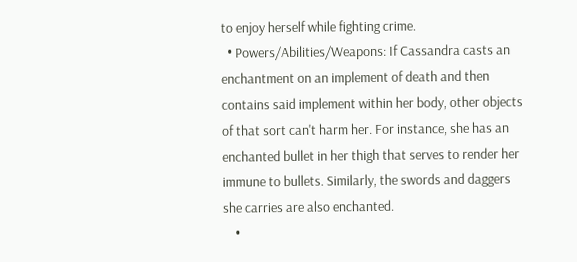to enjoy herself while fighting crime.
  • Powers/Abilities/Weapons: If Cassandra casts an enchantment on an implement of death and then contains said implement within her body, other objects of that sort can't harm her. For instance, she has an enchanted bullet in her thigh that serves to render her immune to bullets. Similarly, the swords and daggers she carries are also enchanted.
    •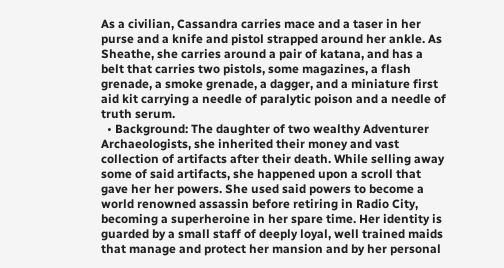As a civilian, Cassandra carries mace and a taser in her purse and a knife and pistol strapped around her ankle. As Sheathe, she carries around a pair of katana, and has a belt that carries two pistols, some magazines, a flash grenade, a smoke grenade, a dagger, and a miniature first aid kit carrying a needle of paralytic poison and a needle of truth serum.
  • Background: The daughter of two wealthy Adventurer Archaeologists, she inherited their money and vast collection of artifacts after their death. While selling away some of said artifacts, she happened upon a scroll that gave her her powers. She used said powers to become a world renowned assassin before retiring in Radio City, becoming a superheroine in her spare time. Her identity is guarded by a small staff of deeply loyal, well trained maids that manage and protect her mansion and by her personal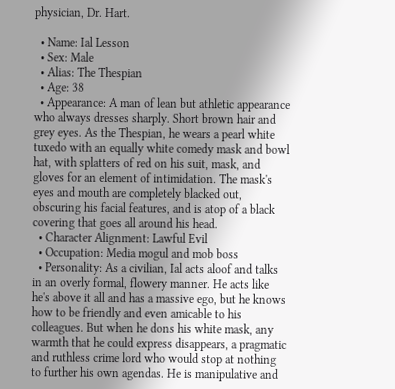physician, Dr. Hart.

  • Name: Ial Lesson
  • Sex: Male
  • Alias: The Thespian
  • Age: 38
  • Appearance: A man of lean but athletic appearance who always dresses sharply. Short brown hair and grey eyes. As the Thespian, he wears a pearl white tuxedo with an equally white comedy mask and bowl hat, with splatters of red on his suit, mask, and gloves for an element of intimidation. The mask's eyes and mouth are completely blacked out, obscuring his facial features, and is atop of a black covering that goes all around his head.
  • Character Alignment: Lawful Evil
  • Occupation: Media mogul and mob boss
  • Personality: As a civilian, Ial acts aloof and talks in an overly formal, flowery manner. He acts like he's above it all and has a massive ego, but he knows how to be friendly and even amicable to his colleagues. But when he dons his white mask, any warmth that he could express disappears, a pragmatic and ruthless crime lord who would stop at nothing to further his own agendas. He is manipulative and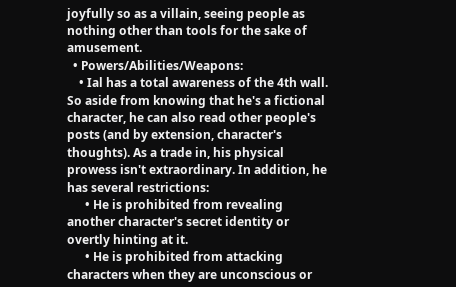joyfully so as a villain, seeing people as nothing other than tools for the sake of amusement.
  • Powers/Abilities/Weapons:
    • Ial has a total awareness of the 4th wall. So aside from knowing that he's a fictional character, he can also read other people's posts (and by extension, character's thoughts). As a trade in, his physical prowess isn't extraordinary. In addition, he has several restrictions:
      • He is prohibited from revealing another character's secret identity or overtly hinting at it.
      • He is prohibited from attacking characters when they are unconscious or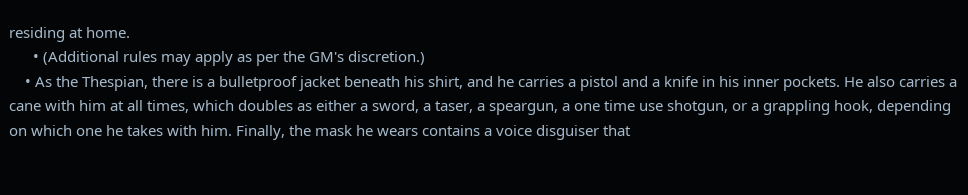residing at home.
      • (Additional rules may apply as per the GM's discretion.)
    • As the Thespian, there is a bulletproof jacket beneath his shirt, and he carries a pistol and a knife in his inner pockets. He also carries a cane with him at all times, which doubles as either a sword, a taser, a speargun, a one time use shotgun, or a grappling hook, depending on which one he takes with him. Finally, the mask he wears contains a voice disguiser that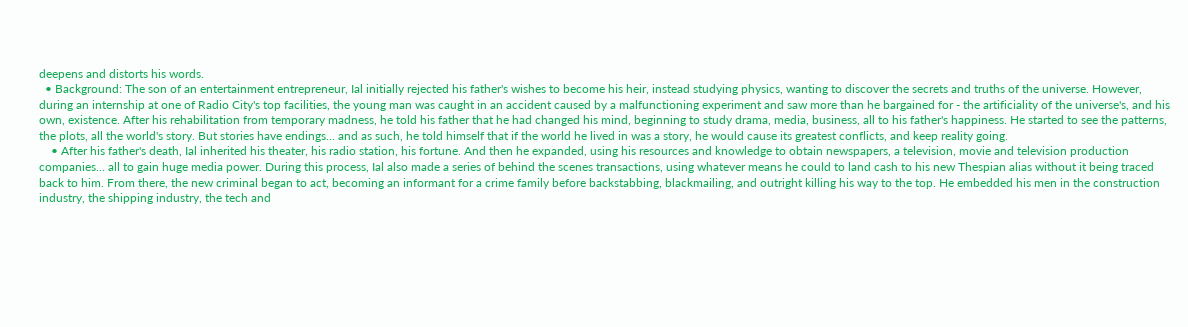deepens and distorts his words.
  • Background: The son of an entertainment entrepreneur, Ial initially rejected his father's wishes to become his heir, instead studying physics, wanting to discover the secrets and truths of the universe. However, during an internship at one of Radio City's top facilities, the young man was caught in an accident caused by a malfunctioning experiment and saw more than he bargained for - the artificiality of the universe's, and his own, existence. After his rehabilitation from temporary madness, he told his father that he had changed his mind, beginning to study drama, media, business, all to his father's happiness. He started to see the patterns, the plots, all the world's story. But stories have endings... and as such, he told himself that if the world he lived in was a story, he would cause its greatest conflicts, and keep reality going.
    • After his father's death, Ial inherited his theater, his radio station, his fortune. And then he expanded, using his resources and knowledge to obtain newspapers, a television, movie and television production companies... all to gain huge media power. During this process, Ial also made a series of behind the scenes transactions, using whatever means he could to land cash to his new Thespian alias without it being traced back to him. From there, the new criminal began to act, becoming an informant for a crime family before backstabbing, blackmailing, and outright killing his way to the top. He embedded his men in the construction industry, the shipping industry, the tech and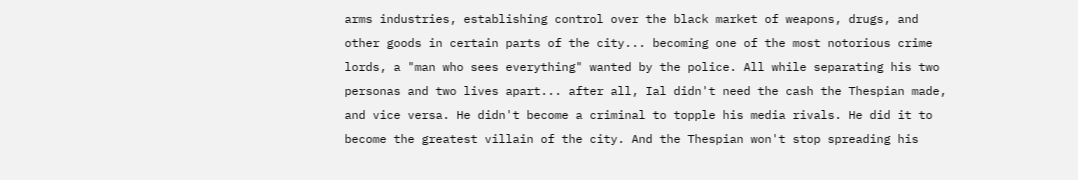arms industries, establishing control over the black market of weapons, drugs, and other goods in certain parts of the city... becoming one of the most notorious crime lords, a "man who sees everything" wanted by the police. All while separating his two personas and two lives apart... after all, Ial didn't need the cash the Thespian made, and vice versa. He didn't become a criminal to topple his media rivals. He did it to become the greatest villain of the city. And the Thespian won't stop spreading his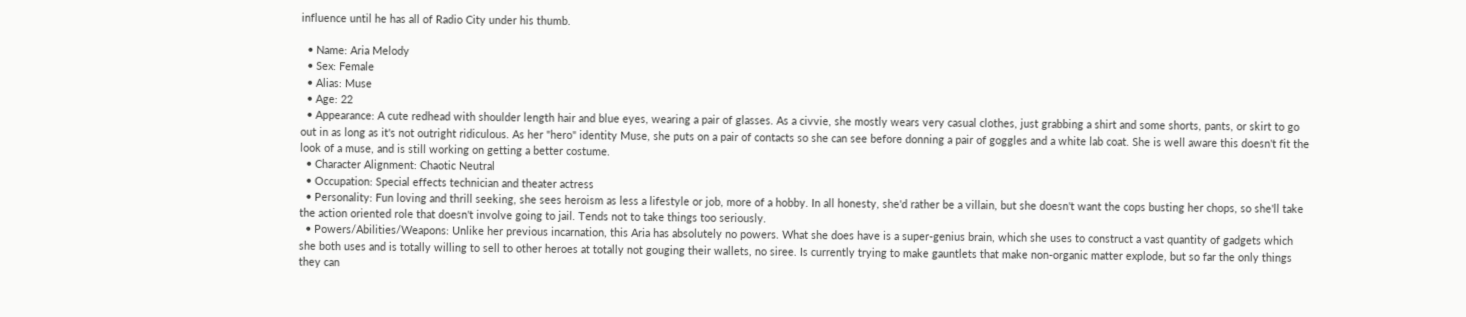influence until he has all of Radio City under his thumb.

  • Name: Aria Melody
  • Sex: Female
  • Alias: Muse
  • Age: 22
  • Appearance: A cute redhead with shoulder length hair and blue eyes, wearing a pair of glasses. As a civvie, she mostly wears very casual clothes, just grabbing a shirt and some shorts, pants, or skirt to go out in as long as it's not outright ridiculous. As her "hero" identity Muse, she puts on a pair of contacts so she can see before donning a pair of goggles and a white lab coat. She is well aware this doesn't fit the look of a muse, and is still working on getting a better costume.
  • Character Alignment: Chaotic Neutral
  • Occupation: Special effects technician and theater actress
  • Personality: Fun loving and thrill seeking, she sees heroism as less a lifestyle or job, more of a hobby. In all honesty, she'd rather be a villain, but she doesn't want the cops busting her chops, so she'll take the action oriented role that doesn't involve going to jail. Tends not to take things too seriously.
  • Powers/Abilities/Weapons: Unlike her previous incarnation, this Aria has absolutely no powers. What she does have is a super-genius brain, which she uses to construct a vast quantity of gadgets which she both uses and is totally willing to sell to other heroes at totally not gouging their wallets, no siree. Is currently trying to make gauntlets that make non-organic matter explode, but so far the only things they can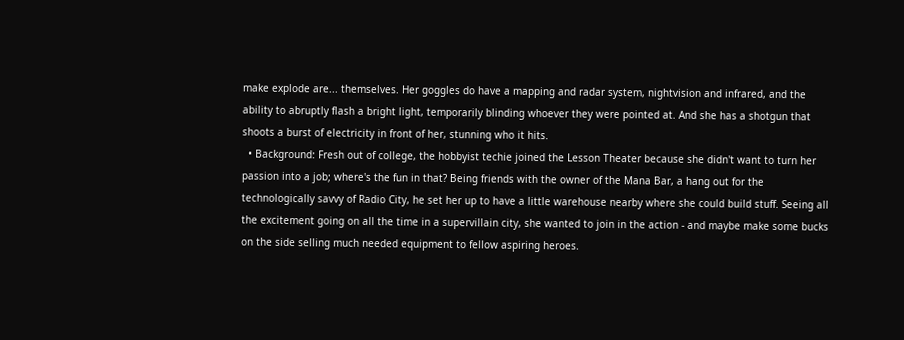make explode are... themselves. Her goggles do have a mapping and radar system, nightvision and infrared, and the ability to abruptly flash a bright light, temporarily blinding whoever they were pointed at. And she has a shotgun that shoots a burst of electricity in front of her, stunning who it hits.
  • Background: Fresh out of college, the hobbyist techie joined the Lesson Theater because she didn't want to turn her passion into a job; where's the fun in that? Being friends with the owner of the Mana Bar, a hang out for the technologically savvy of Radio City, he set her up to have a little warehouse nearby where she could build stuff. Seeing all the excitement going on all the time in a supervillain city, she wanted to join in the action - and maybe make some bucks on the side selling much needed equipment to fellow aspiring heroes.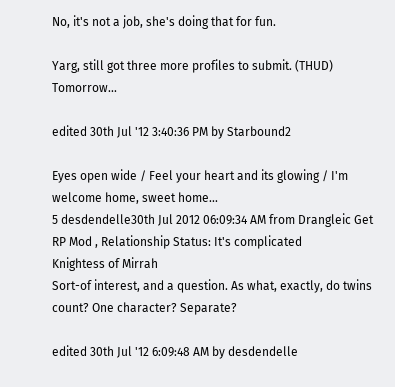No, it's not a job, she's doing that for fun.

Yarg, still got three more profiles to submit. (THUD) Tomorrow...

edited 30th Jul '12 3:40:36 PM by Starbound2

Eyes open wide / Feel your heart and its glowing / I'm welcome home, sweet home...
5 desdendelle30th Jul 2012 06:09:34 AM from Drangleic Get RP Mod , Relationship Status: It's complicated
Knightess of Mirrah
Sort-of interest, and a question. As what, exactly, do twins count? One character? Separate?

edited 30th Jul '12 6:09:48 AM by desdendelle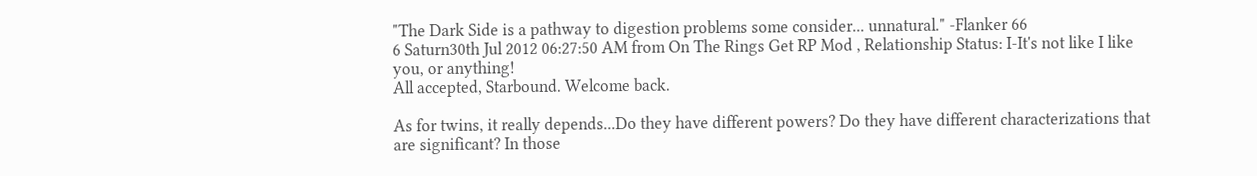"The Dark Side is a pathway to digestion problems some consider... unnatural." -Flanker 66
6 Saturn30th Jul 2012 06:27:50 AM from On The Rings Get RP Mod , Relationship Status: I-It's not like I like you, or anything!
All accepted, Starbound. Welcome back.

As for twins, it really depends...Do they have different powers? Do they have different characterizations that are significant? In those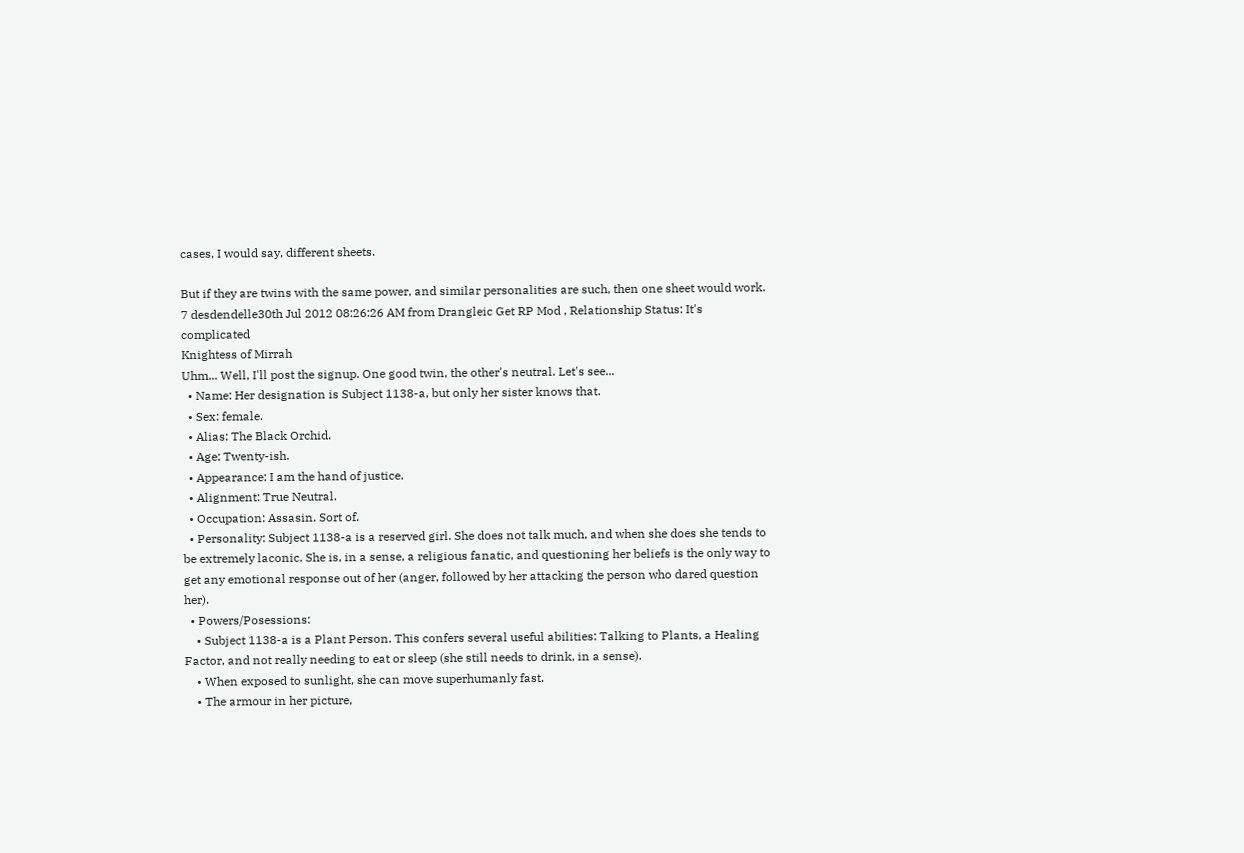cases, I would say, different sheets.

But if they are twins with the same power, and similar personalities are such, then one sheet would work.
7 desdendelle30th Jul 2012 08:26:26 AM from Drangleic Get RP Mod , Relationship Status: It's complicated
Knightess of Mirrah
Uhm... Well, I'll post the signup. One good twin, the other's neutral. Let's see...
  • Name: Her designation is Subject 1138-a, but only her sister knows that.
  • Sex: female.
  • Alias: The Black Orchid.
  • Age: Twenty-ish.
  • Appearance: I am the hand of justice.
  • Alignment: True Neutral.
  • Occupation: Assasin. Sort of.
  • Personality: Subject 1138-a is a reserved girl. She does not talk much, and when she does she tends to be extremely laconic. She is, in a sense, a religious fanatic, and questioning her beliefs is the only way to get any emotional response out of her (anger, followed by her attacking the person who dared question her).
  • Powers/Posessions:
    • Subject 1138-a is a Plant Person. This confers several useful abilities: Talking to Plants, a Healing Factor, and not really needing to eat or sleep (she still needs to drink, in a sense).
    • When exposed to sunlight, she can move superhumanly fast.
    • The armour in her picture,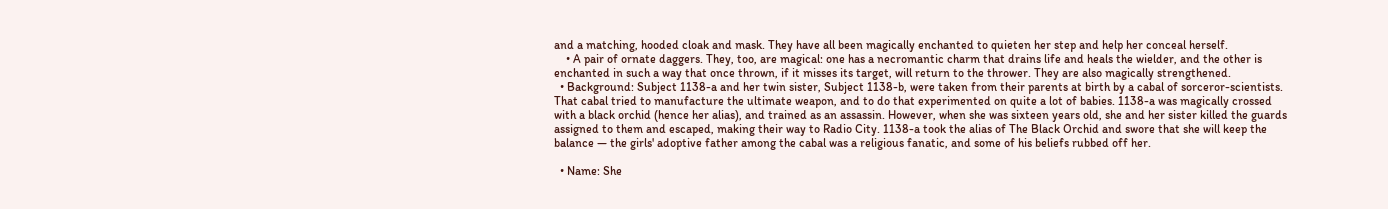and a matching, hooded cloak and mask. They have all been magically enchanted to quieten her step and help her conceal herself.
    • A pair of ornate daggers. They, too, are magical: one has a necromantic charm that drains life and heals the wielder, and the other is enchanted in such a way that once thrown, if it misses its target, will return to the thrower. They are also magically strengthened.
  • Background: Subject 1138-a and her twin sister, Subject 1138-b, were taken from their parents at birth by a cabal of sorceror-scientists. That cabal tried to manufacture the ultimate weapon, and to do that experimented on quite a lot of babies. 1138-a was magically crossed with a black orchid (hence her alias), and trained as an assassin. However, when she was sixteen years old, she and her sister killed the guards assigned to them and escaped, making their way to Radio City. 1138-a took the alias of The Black Orchid and swore that she will keep the balance — the girls' adoptive father among the cabal was a religious fanatic, and some of his beliefs rubbed off her.

  • Name: She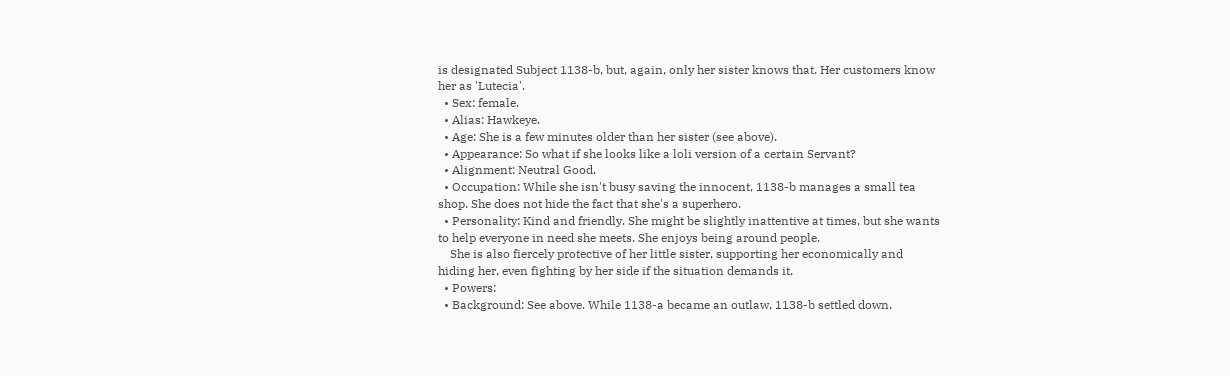is designated Subject 1138-b, but, again, only her sister knows that. Her customers know her as 'Lutecia'.
  • Sex: female.
  • Alias: Hawkeye.
  • Age: She is a few minutes older than her sister (see above).
  • Appearance: So what if she looks like a loli version of a certain Servant?
  • Alignment: Neutral Good.
  • Occupation: While she isn't busy saving the innocent, 1138-b manages a small tea shop. She does not hide the fact that she's a superhero.
  • Personality: Kind and friendly. She might be slightly inattentive at times, but she wants to help everyone in need she meets. She enjoys being around people.
    She is also fiercely protective of her little sister, supporting her economically and hiding her, even fighting by her side if the situation demands it.
  • Powers:
  • Background: See above. While 1138-a became an outlaw, 1138-b settled down.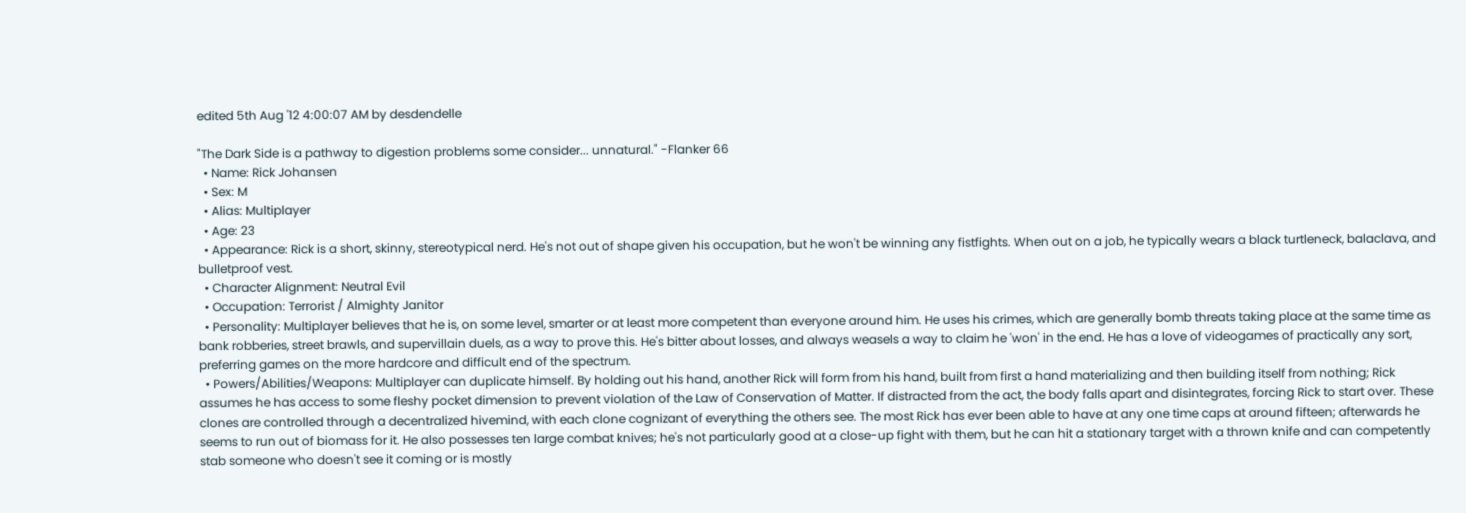edited 5th Aug '12 4:00:07 AM by desdendelle

"The Dark Side is a pathway to digestion problems some consider... unnatural." -Flanker 66
  • Name: Rick Johansen
  • Sex: M
  • Alias: Multiplayer
  • Age: 23
  • Appearance: Rick is a short, skinny, stereotypical nerd. He's not out of shape given his occupation, but he won't be winning any fistfights. When out on a job, he typically wears a black turtleneck, balaclava, and bulletproof vest.
  • Character Alignment: Neutral Evil
  • Occupation: Terrorist / Almighty Janitor
  • Personality: Multiplayer believes that he is, on some level, smarter or at least more competent than everyone around him. He uses his crimes, which are generally bomb threats taking place at the same time as bank robberies, street brawls, and supervillain duels, as a way to prove this. He's bitter about losses, and always weasels a way to claim he 'won' in the end. He has a love of videogames of practically any sort, preferring games on the more hardcore and difficult end of the spectrum.
  • Powers/Abilities/Weapons: Multiplayer can duplicate himself. By holding out his hand, another Rick will form from his hand, built from first a hand materializing and then building itself from nothing; Rick assumes he has access to some fleshy pocket dimension to prevent violation of the Law of Conservation of Matter. If distracted from the act, the body falls apart and disintegrates, forcing Rick to start over. These clones are controlled through a decentralized hivemind, with each clone cognizant of everything the others see. The most Rick has ever been able to have at any one time caps at around fifteen; afterwards he seems to run out of biomass for it. He also possesses ten large combat knives; he's not particularly good at a close-up fight with them, but he can hit a stationary target with a thrown knife and can competently stab someone who doesn't see it coming or is mostly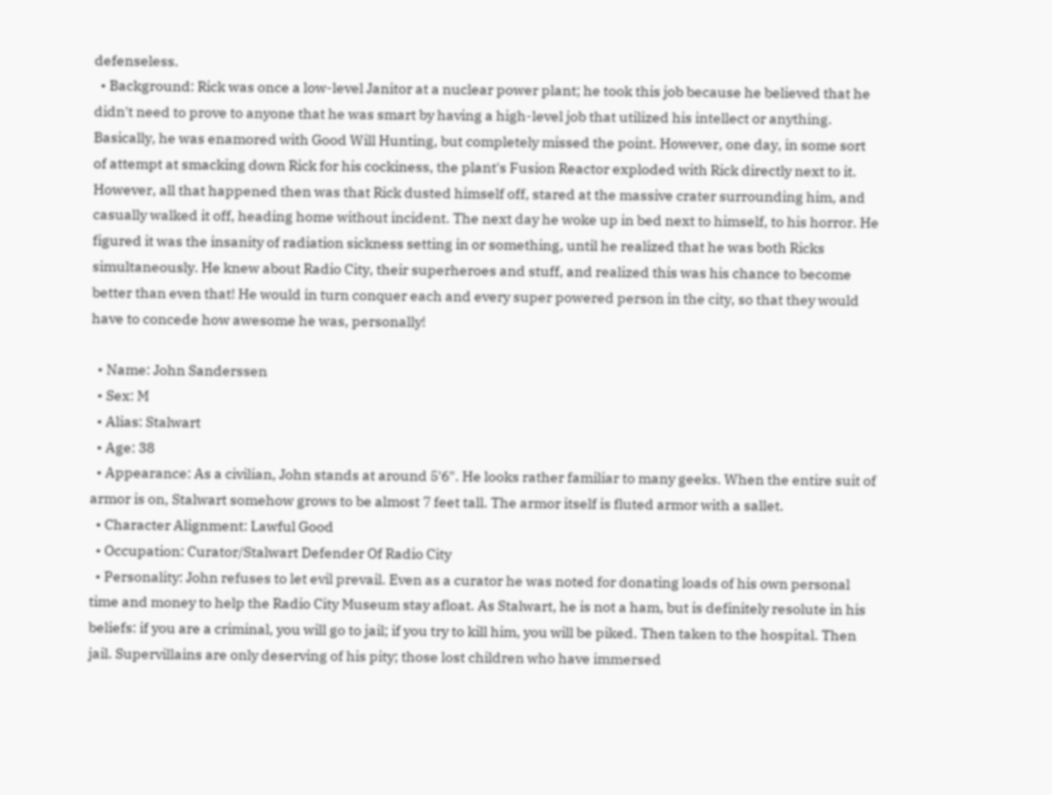defenseless.
  • Background: Rick was once a low-level Janitor at a nuclear power plant; he took this job because he believed that he didn't need to prove to anyone that he was smart by having a high-level job that utilized his intellect or anything. Basically, he was enamored with Good Will Hunting, but completely missed the point. However, one day, in some sort of attempt at smacking down Rick for his cockiness, the plant's Fusion Reactor exploded with Rick directly next to it. However, all that happened then was that Rick dusted himself off, stared at the massive crater surrounding him, and casually walked it off, heading home without incident. The next day he woke up in bed next to himself, to his horror. He figured it was the insanity of radiation sickness setting in or something, until he realized that he was both Ricks simultaneously. He knew about Radio City, their superheroes and stuff, and realized this was his chance to become better than even that! He would in turn conquer each and every super powered person in the city, so that they would have to concede how awesome he was, personally!

  • Name: John Sanderssen
  • Sex: M
  • Alias: Stalwart
  • Age: 38
  • Appearance: As a civilian, John stands at around 5'6". He looks rather familiar to many geeks. When the entire suit of armor is on, Stalwart somehow grows to be almost 7 feet tall. The armor itself is fluted armor with a sallet.
  • Character Alignment: Lawful Good
  • Occupation: Curator/Stalwart Defender Of Radio City
  • Personality: John refuses to let evil prevail. Even as a curator he was noted for donating loads of his own personal time and money to help the Radio City Museum stay afloat. As Stalwart, he is not a ham, but is definitely resolute in his beliefs: if you are a criminal, you will go to jail; if you try to kill him, you will be piked. Then taken to the hospital. Then jail. Supervillains are only deserving of his pity; those lost children who have immersed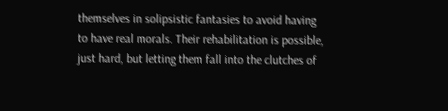themselves in solipsistic fantasies to avoid having to have real morals. Their rehabilitation is possible, just hard, but letting them fall into the clutches of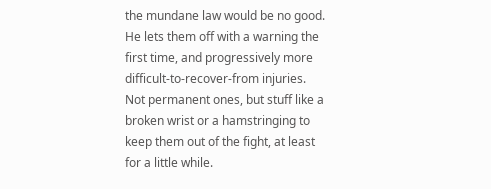the mundane law would be no good. He lets them off with a warning the first time, and progressively more difficult-to-recover-from injuries. Not permanent ones, but stuff like a broken wrist or a hamstringing to keep them out of the fight, at least for a little while.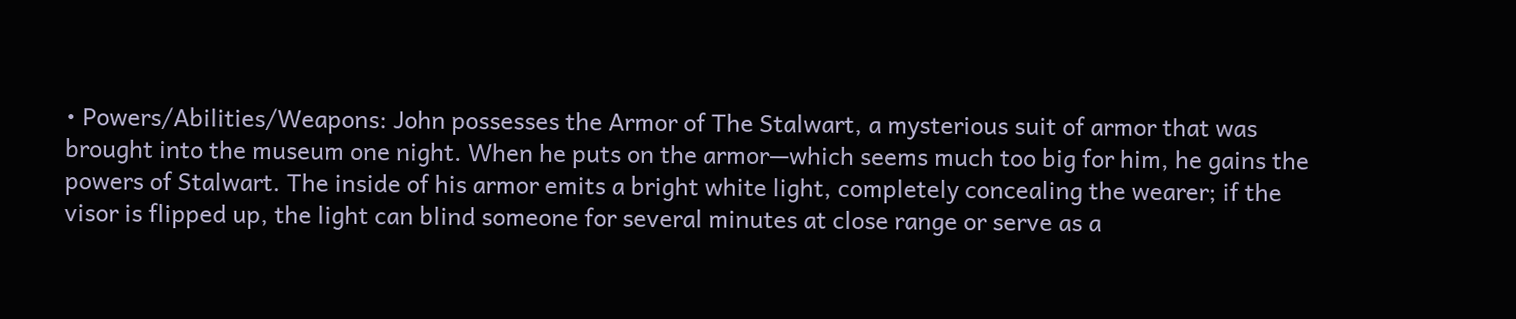• Powers/Abilities/Weapons: John possesses the Armor of The Stalwart, a mysterious suit of armor that was brought into the museum one night. When he puts on the armor—which seems much too big for him, he gains the powers of Stalwart. The inside of his armor emits a bright white light, completely concealing the wearer; if the visor is flipped up, the light can blind someone for several minutes at close range or serve as a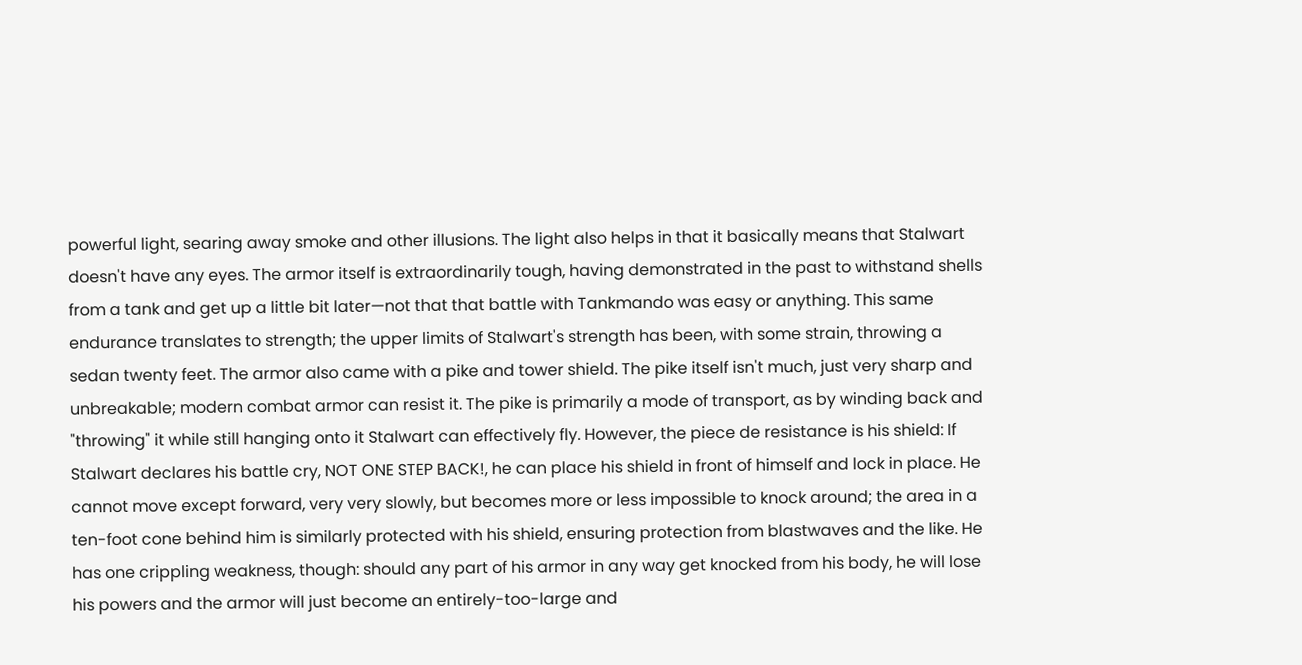powerful light, searing away smoke and other illusions. The light also helps in that it basically means that Stalwart doesn't have any eyes. The armor itself is extraordinarily tough, having demonstrated in the past to withstand shells from a tank and get up a little bit later—not that that battle with Tankmando was easy or anything. This same endurance translates to strength; the upper limits of Stalwart's strength has been, with some strain, throwing a sedan twenty feet. The armor also came with a pike and tower shield. The pike itself isn't much, just very sharp and unbreakable; modern combat armor can resist it. The pike is primarily a mode of transport, as by winding back and "throwing" it while still hanging onto it Stalwart can effectively fly. However, the piece de resistance is his shield: If Stalwart declares his battle cry, NOT ONE STEP BACK!, he can place his shield in front of himself and lock in place. He cannot move except forward, very very slowly, but becomes more or less impossible to knock around; the area in a ten-foot cone behind him is similarly protected with his shield, ensuring protection from blastwaves and the like. He has one crippling weakness, though: should any part of his armor in any way get knocked from his body, he will lose his powers and the armor will just become an entirely-too-large and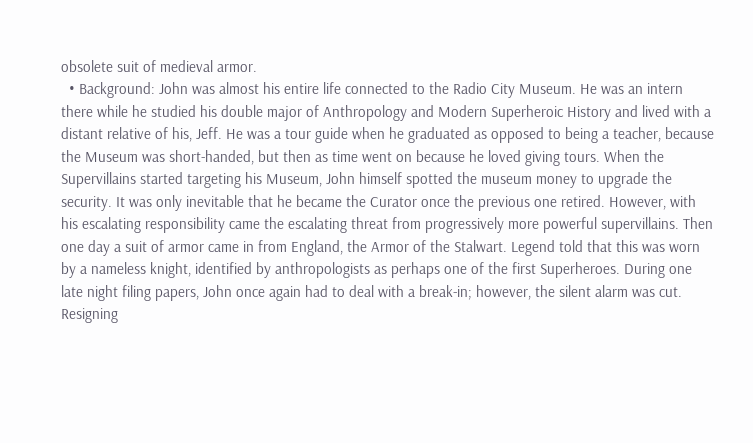obsolete suit of medieval armor.
  • Background: John was almost his entire life connected to the Radio City Museum. He was an intern there while he studied his double major of Anthropology and Modern Superheroic History and lived with a distant relative of his, Jeff. He was a tour guide when he graduated as opposed to being a teacher, because the Museum was short-handed, but then as time went on because he loved giving tours. When the Supervillains started targeting his Museum, John himself spotted the museum money to upgrade the security. It was only inevitable that he became the Curator once the previous one retired. However, with his escalating responsibility came the escalating threat from progressively more powerful supervillains. Then one day a suit of armor came in from England, the Armor of the Stalwart. Legend told that this was worn by a nameless knight, identified by anthropologists as perhaps one of the first Superheroes. During one late night filing papers, John once again had to deal with a break-in; however, the silent alarm was cut. Resigning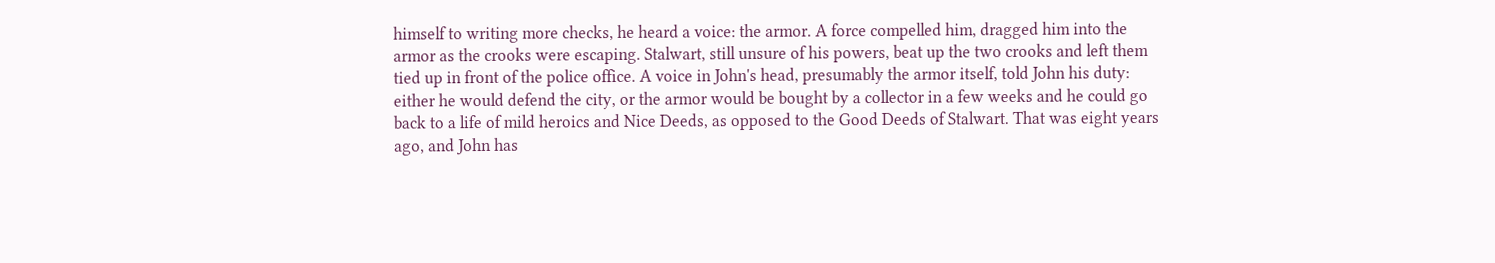himself to writing more checks, he heard a voice: the armor. A force compelled him, dragged him into the armor as the crooks were escaping. Stalwart, still unsure of his powers, beat up the two crooks and left them tied up in front of the police office. A voice in John's head, presumably the armor itself, told John his duty: either he would defend the city, or the armor would be bought by a collector in a few weeks and he could go back to a life of mild heroics and Nice Deeds, as opposed to the Good Deeds of Stalwart. That was eight years ago, and John has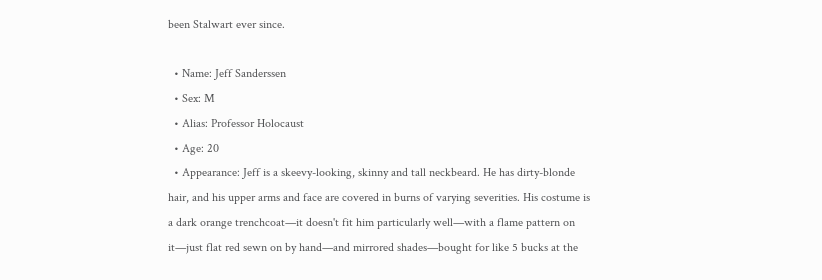been Stalwart ever since.

  • Name: Jeff Sanderssen
  • Sex: M
  • Alias: Professor Holocaust
  • Age: 20
  • Appearance: Jeff is a skeevy-looking, skinny and tall neckbeard. He has dirty-blonde hair, and his upper arms and face are covered in burns of varying severities. His costume is a dark orange trenchcoat—it doesn't fit him particularly well—with a flame pattern on it—just flat red sewn on by hand—and mirrored shades—bought for like 5 bucks at the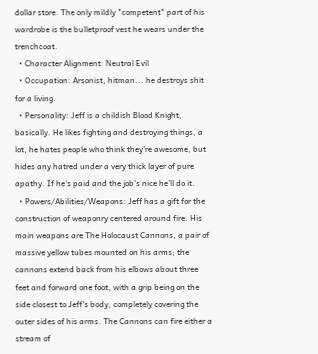dollar store. The only mildly "competent" part of his wardrobe is the bulletproof vest he wears under the trenchcoat.
  • Character Alignment: Neutral Evil
  • Occupation: Arsonist, hitman... he destroys shit for a living.
  • Personality: Jeff is a childish Blood Knight, basically. He likes fighting and destroying things, a lot, he hates people who think they're awesome, but hides any hatred under a very thick layer of pure apathy. If he's paid and the job's nice he'll do it.
  • Powers/Abilities/Weapons: Jeff has a gift for the construction of weaponry centered around fire. His main weapons are The Holocaust Cannons, a pair of massive yellow tubes mounted on his arms; the cannons extend back from his elbows about three feet and forward one foot, with a grip being on the side closest to Jeff's body, completely covering the outer sides of his arms. The Cannons can fire either a stream of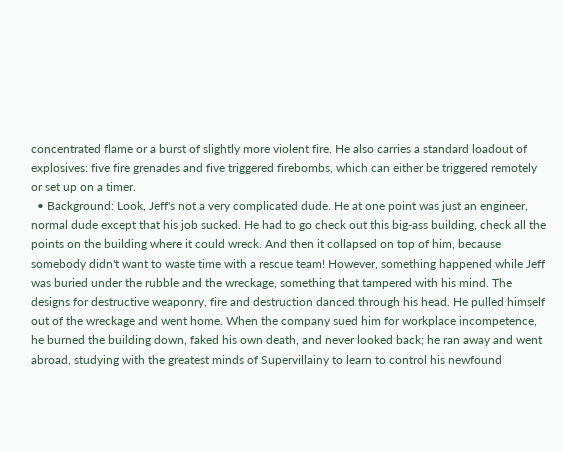concentrated flame or a burst of slightly more violent fire. He also carries a standard loadout of explosives: five fire grenades and five triggered firebombs, which can either be triggered remotely or set up on a timer.
  • Background: Look, Jeff's not a very complicated dude. He at one point was just an engineer, normal dude except that his job sucked. He had to go check out this big-ass building, check all the points on the building where it could wreck. And then it collapsed on top of him, because somebody didn't want to waste time with a rescue team! However, something happened while Jeff was buried under the rubble and the wreckage, something that tampered with his mind. The designs for destructive weaponry, fire and destruction danced through his head. He pulled himself out of the wreckage and went home. When the company sued him for workplace incompetence, he burned the building down, faked his own death, and never looked back; he ran away and went abroad, studying with the greatest minds of Supervillainy to learn to control his newfound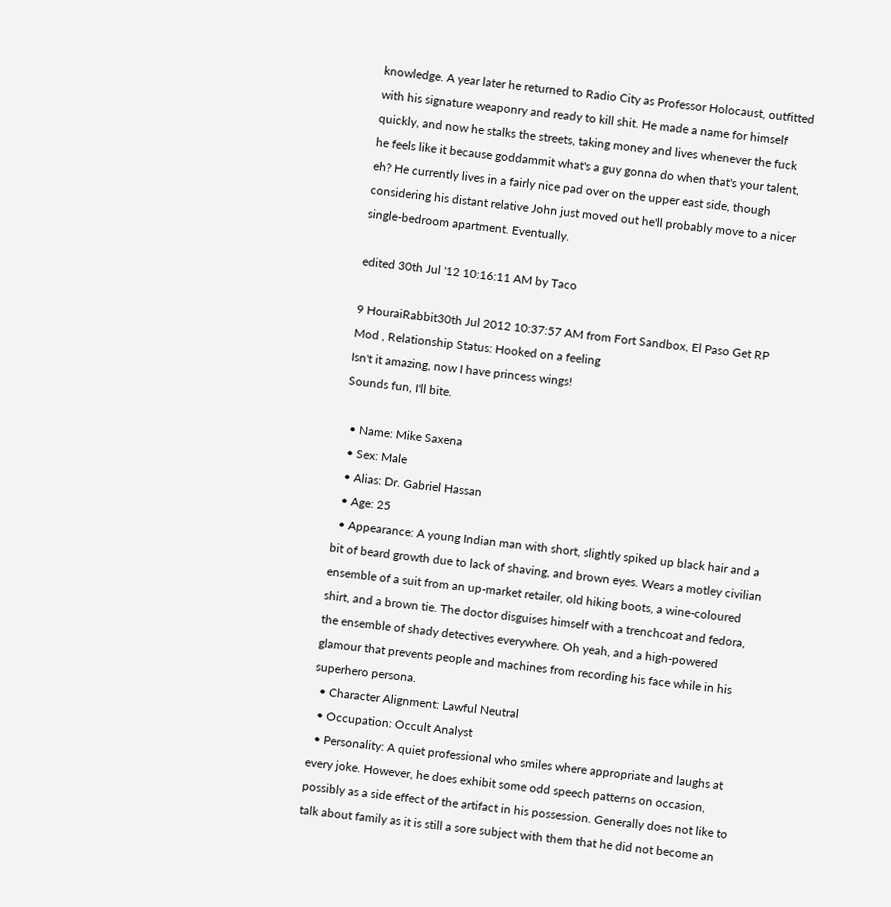knowledge. A year later he returned to Radio City as Professor Holocaust, outfitted with his signature weaponry and ready to kill shit. He made a name for himself quickly, and now he stalks the streets, taking money and lives whenever the fuck he feels like it because goddammit what's a guy gonna do when that's your talent, eh? He currently lives in a fairly nice pad over on the upper east side, though considering his distant relative John just moved out he'll probably move to a nicer single-bedroom apartment. Eventually.

edited 30th Jul '12 10:16:11 AM by Taco

9 HouraiRabbit30th Jul 2012 10:37:57 AM from Fort Sandbox, El Paso Get RP Mod , Relationship Status: Hooked on a feeling
Isn't it amazing, now I have princess wings!
Sounds fun, I'll bite.

  • Name: Mike Saxena
  • Sex: Male
  • Alias: Dr. Gabriel Hassan
  • Age: 25
  • Appearance: A young Indian man with short, slightly spiked up black hair and a bit of beard growth due to lack of shaving, and brown eyes. Wears a motley civilian ensemble of a suit from an up-market retailer, old hiking boots, a wine-coloured shirt, and a brown tie. The doctor disguises himself with a trenchcoat and fedora, the ensemble of shady detectives everywhere. Oh yeah, and a high-powered glamour that prevents people and machines from recording his face while in his superhero persona.
  • Character Alignment: Lawful Neutral
  • Occupation: Occult Analyst
  • Personality: A quiet professional who smiles where appropriate and laughs at every joke. However, he does exhibit some odd speech patterns on occasion, possibly as a side effect of the artifact in his possession. Generally does not like to talk about family as it is still a sore subject with them that he did not become an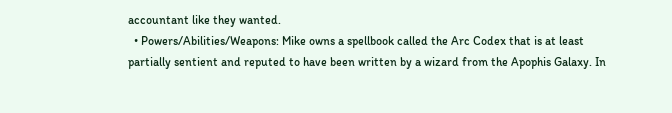accountant like they wanted.
  • Powers/Abilities/Weapons: Mike owns a spellbook called the Arc Codex that is at least partially sentient and reputed to have been written by a wizard from the Apophis Galaxy. In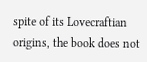spite of its Lovecraftian origins, the book does not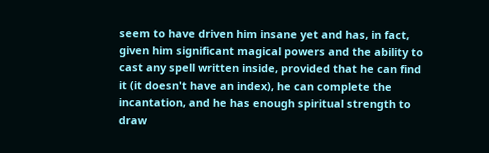seem to have driven him insane yet and has, in fact, given him significant magical powers and the ability to cast any spell written inside, provided that he can find it (it doesn't have an index), he can complete the incantation, and he has enough spiritual strength to draw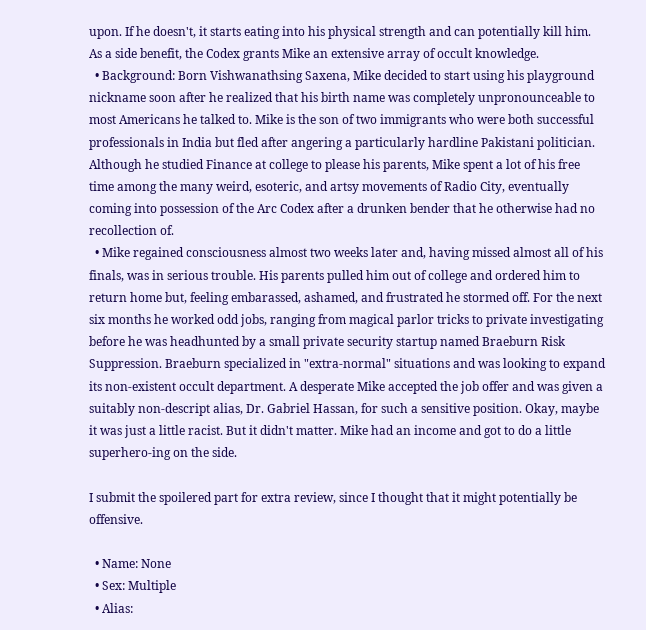upon. If he doesn't, it starts eating into his physical strength and can potentially kill him. As a side benefit, the Codex grants Mike an extensive array of occult knowledge.
  • Background: Born Vishwanathsing Saxena, Mike decided to start using his playground nickname soon after he realized that his birth name was completely unpronounceable to most Americans he talked to. Mike is the son of two immigrants who were both successful professionals in India but fled after angering a particularly hardline Pakistani politician. Although he studied Finance at college to please his parents, Mike spent a lot of his free time among the many weird, esoteric, and artsy movements of Radio City, eventually coming into possession of the Arc Codex after a drunken bender that he otherwise had no recollection of.
  • Mike regained consciousness almost two weeks later and, having missed almost all of his finals, was in serious trouble. His parents pulled him out of college and ordered him to return home but, feeling embarassed, ashamed, and frustrated he stormed off. For the next six months he worked odd jobs, ranging from magical parlor tricks to private investigating before he was headhunted by a small private security startup named Braeburn Risk Suppression. Braeburn specialized in "extra-normal" situations and was looking to expand its non-existent occult department. A desperate Mike accepted the job offer and was given a suitably non-descript alias, Dr. Gabriel Hassan, for such a sensitive position. Okay, maybe it was just a little racist. But it didn't matter. Mike had an income and got to do a little superhero-ing on the side.

I submit the spoilered part for extra review, since I thought that it might potentially be offensive.

  • Name: None
  • Sex: Multiple
  • Alias: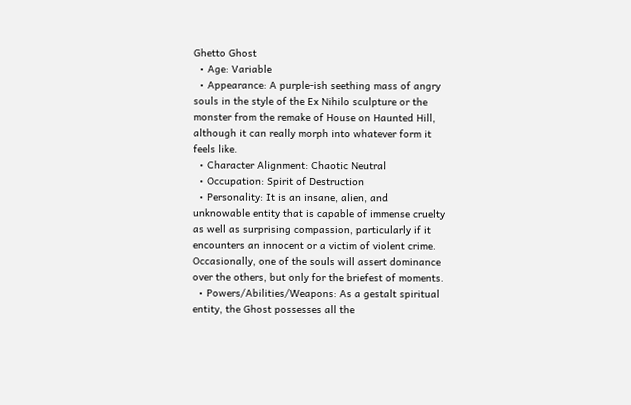Ghetto Ghost
  • Age: Variable
  • Appearance: A purple-ish seething mass of angry souls in the style of the Ex Nihilo sculpture or the monster from the remake of House on Haunted Hill, although it can really morph into whatever form it feels like.
  • Character Alignment: Chaotic Neutral
  • Occupation: Spirit of Destruction
  • Personality: It is an insane, alien, and unknowable entity that is capable of immense cruelty as well as surprising compassion, particularly if it encounters an innocent or a victim of violent crime. Occasionally, one of the souls will assert dominance over the others, but only for the briefest of moments.
  • Powers/Abilities/Weapons: As a gestalt spiritual entity, the Ghost possesses all the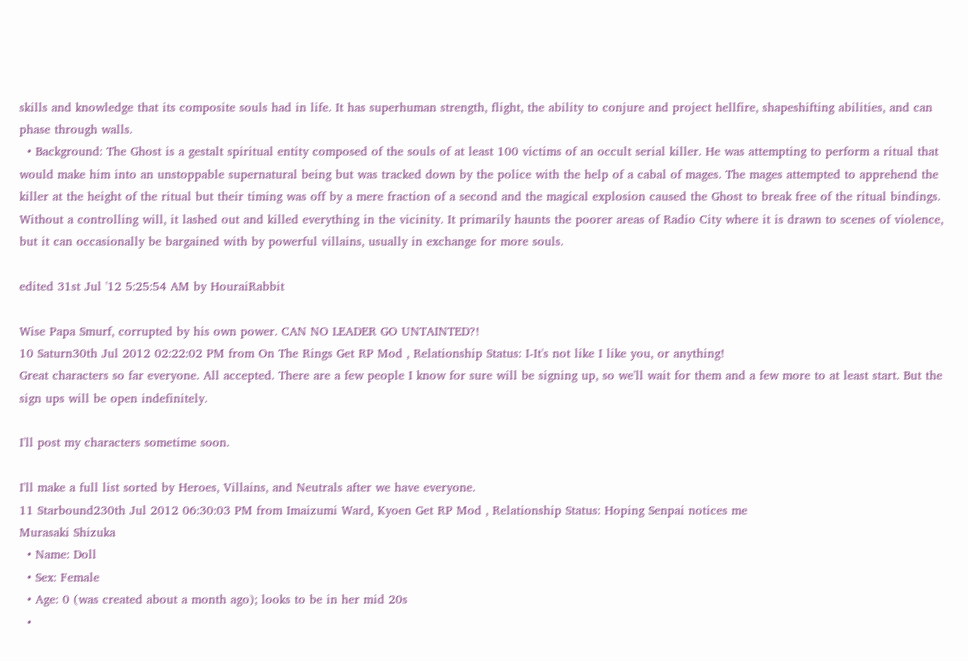skills and knowledge that its composite souls had in life. It has superhuman strength, flight, the ability to conjure and project hellfire, shapeshifting abilities, and can phase through walls.
  • Background: The Ghost is a gestalt spiritual entity composed of the souls of at least 100 victims of an occult serial killer. He was attempting to perform a ritual that would make him into an unstoppable supernatural being but was tracked down by the police with the help of a cabal of mages. The mages attempted to apprehend the killer at the height of the ritual but their timing was off by a mere fraction of a second and the magical explosion caused the Ghost to break free of the ritual bindings. Without a controlling will, it lashed out and killed everything in the vicinity. It primarily haunts the poorer areas of Radio City where it is drawn to scenes of violence, but it can occasionally be bargained with by powerful villains, usually in exchange for more souls.

edited 31st Jul '12 5:25:54 AM by HouraiRabbit

Wise Papa Smurf, corrupted by his own power. CAN NO LEADER GO UNTAINTED?!
10 Saturn30th Jul 2012 02:22:02 PM from On The Rings Get RP Mod , Relationship Status: I-It's not like I like you, or anything!
Great characters so far everyone. All accepted. There are a few people I know for sure will be signing up, so we'll wait for them and a few more to at least start. But the sign ups will be open indefinitely.

I'll post my characters sometime soon.

I'll make a full list sorted by Heroes, Villains, and Neutrals after we have everyone.
11 Starbound230th Jul 2012 06:30:03 PM from Imaizumi Ward, Kyoen Get RP Mod , Relationship Status: Hoping Senpai notices me
Murasaki Shizuka
  • Name: Doll
  • Sex: Female
  • Age: 0 (was created about a month ago); looks to be in her mid 20s
  •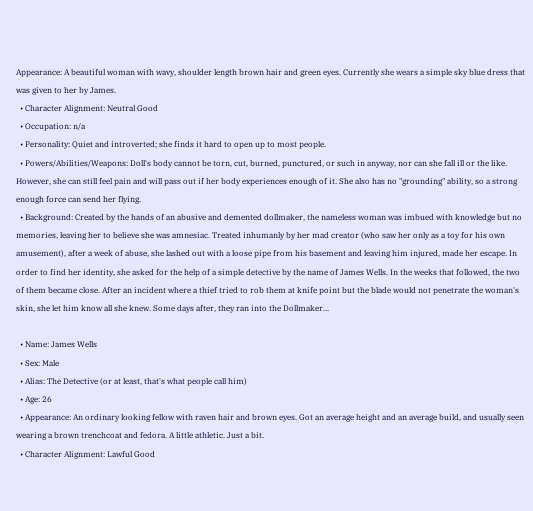Appearance: A beautiful woman with wavy, shoulder length brown hair and green eyes. Currently she wears a simple sky blue dress that was given to her by James.
  • Character Alignment: Neutral Good
  • Occupation: n/a
  • Personality: Quiet and introverted; she finds it hard to open up to most people.
  • Powers/Abilities/Weapons: Doll's body cannot be torn, cut, burned, punctured, or such in anyway, nor can she fall ill or the like. However, she can still feel pain and will pass out if her body experiences enough of it. She also has no "grounding" ability, so a strong enough force can send her flying.
  • Background: Created by the hands of an abusive and demented dollmaker, the nameless woman was imbued with knowledge but no memories, leaving her to believe she was amnesiac. Treated inhumanly by her mad creator (who saw her only as a toy for his own amusement), after a week of abuse, she lashed out with a loose pipe from his basement and leaving him injured, made her escape. In order to find her identity, she asked for the help of a simple detective by the name of James Wells. In the weeks that followed, the two of them became close. After an incident where a thief tried to rob them at knife point but the blade would not penetrate the woman's skin, she let him know all she knew. Some days after, they ran into the Dollmaker...

  • Name: James Wells
  • Sex: Male
  • Alias: The Detective (or at least, that's what people call him)
  • Age: 26
  • Appearance: An ordinary looking fellow with raven hair and brown eyes. Got an average height and an average build, and usually seen wearing a brown trenchcoat and fedora. A little athletic. Just a bit.
  • Character Alignment: Lawful Good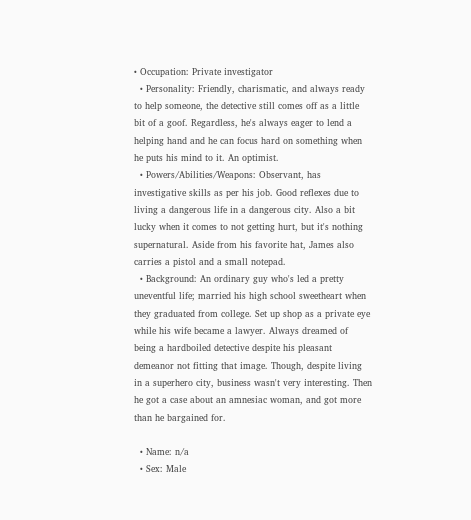• Occupation: Private investigator
  • Personality: Friendly, charismatic, and always ready to help someone, the detective still comes off as a little bit of a goof. Regardless, he's always eager to lend a helping hand and he can focus hard on something when he puts his mind to it. An optimist.
  • Powers/Abilities/Weapons: Observant, has investigative skills as per his job. Good reflexes due to living a dangerous life in a dangerous city. Also a bit lucky when it comes to not getting hurt, but it's nothing supernatural. Aside from his favorite hat, James also carries a pistol and a small notepad.
  • Background: An ordinary guy who's led a pretty uneventful life; married his high school sweetheart when they graduated from college. Set up shop as a private eye while his wife became a lawyer. Always dreamed of being a hardboiled detective despite his pleasant demeanor not fitting that image. Though, despite living in a superhero city, business wasn't very interesting. Then he got a case about an amnesiac woman, and got more than he bargained for.

  • Name: n/a
  • Sex: Male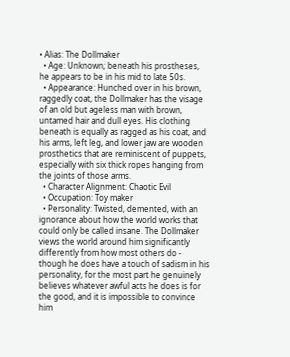• Alias: The Dollmaker
  • Age: Unknown; beneath his prostheses, he appears to be in his mid to late 50s.
  • Appearance: Hunched over in his brown, raggedly coat, the Dollmaker has the visage of an old but ageless man with brown, untamed hair and dull eyes. His clothing beneath is equally as ragged as his coat, and his arms, left leg, and lower jaw are wooden prosthetics that are reminiscent of puppets, especially with six thick ropes hanging from the joints of those arms.
  • Character Alignment: Chaotic Evil
  • Occupation: Toy maker
  • Personality: Twisted, demented, with an ignorance about how the world works that could only be called insane. The Dollmaker views the world around him significantly differently from how most others do - though he does have a touch of sadism in his personality, for the most part he genuinely believes whatever awful acts he does is for the good, and it is impossible to convince him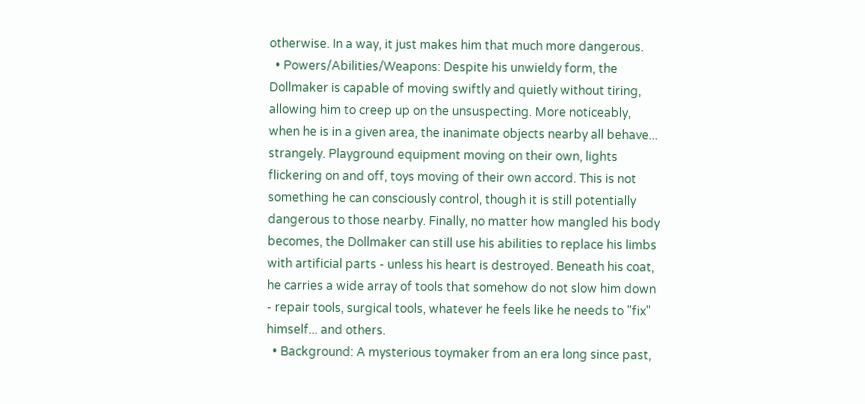otherwise. In a way, it just makes him that much more dangerous.
  • Powers/Abilities/Weapons: Despite his unwieldy form, the Dollmaker is capable of moving swiftly and quietly without tiring, allowing him to creep up on the unsuspecting. More noticeably, when he is in a given area, the inanimate objects nearby all behave... strangely. Playground equipment moving on their own, lights flickering on and off, toys moving of their own accord. This is not something he can consciously control, though it is still potentially dangerous to those nearby. Finally, no matter how mangled his body becomes, the Dollmaker can still use his abilities to replace his limbs with artificial parts - unless his heart is destroyed. Beneath his coat, he carries a wide array of tools that somehow do not slow him down - repair tools, surgical tools, whatever he feels like he needs to "fix" himself... and others.
  • Background: A mysterious toymaker from an era long since past,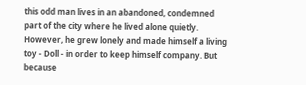this odd man lives in an abandoned, condemned part of the city where he lived alone quietly. However, he grew lonely and made himself a living toy - Doll - in order to keep himself company. But because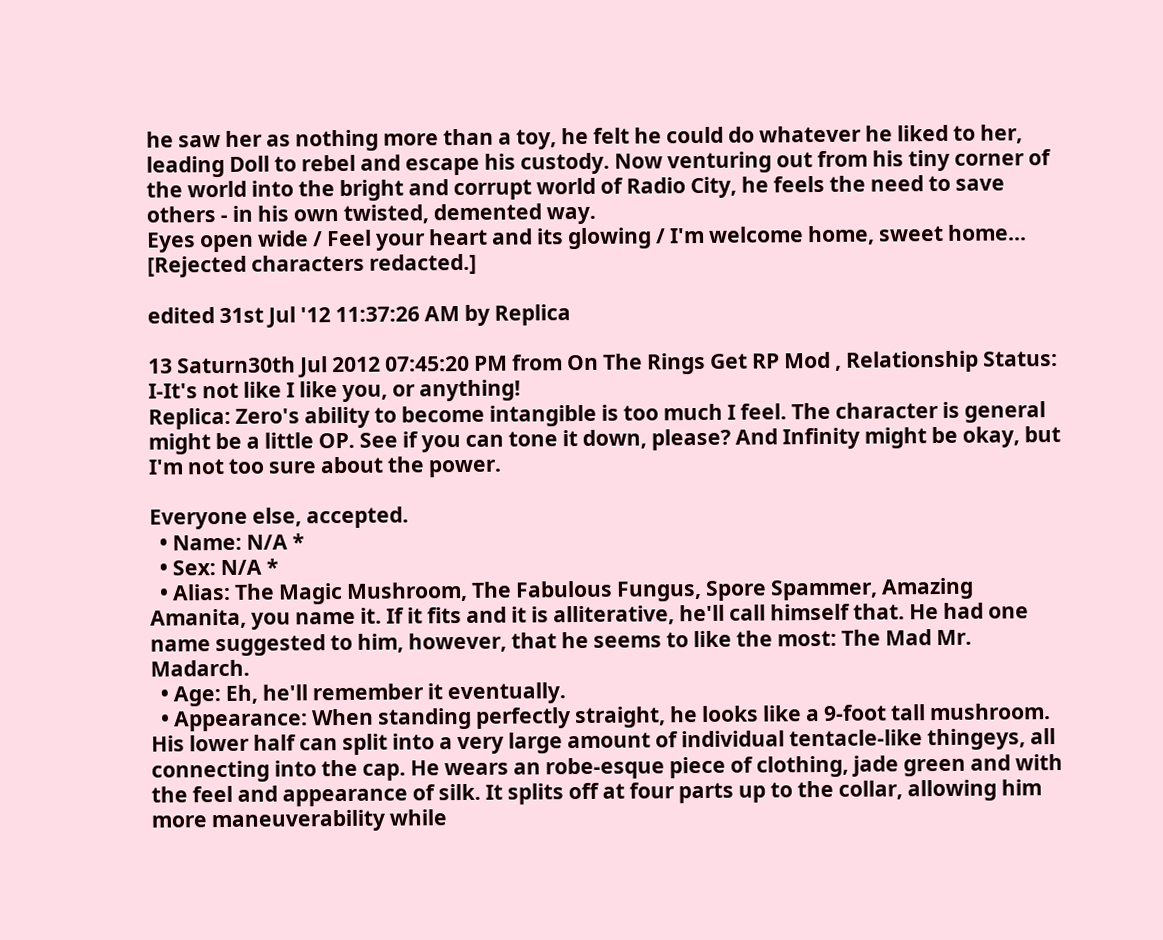he saw her as nothing more than a toy, he felt he could do whatever he liked to her, leading Doll to rebel and escape his custody. Now venturing out from his tiny corner of the world into the bright and corrupt world of Radio City, he feels the need to save others - in his own twisted, demented way.
Eyes open wide / Feel your heart and its glowing / I'm welcome home, sweet home...
[Rejected characters redacted.]

edited 31st Jul '12 11:37:26 AM by Replica

13 Saturn30th Jul 2012 07:45:20 PM from On The Rings Get RP Mod , Relationship Status: I-It's not like I like you, or anything!
Replica: Zero's ability to become intangible is too much I feel. The character is general might be a little OP. See if you can tone it down, please? And Infinity might be okay, but I'm not too sure about the power.

Everyone else, accepted.
  • Name: N/A *
  • Sex: N/A *
  • Alias: The Magic Mushroom, The Fabulous Fungus, Spore Spammer, Amazing Amanita, you name it. If it fits and it is alliterative, he'll call himself that. He had one name suggested to him, however, that he seems to like the most: The Mad Mr. Madarch.
  • Age: Eh, he'll remember it eventually.
  • Appearance: When standing perfectly straight, he looks like a 9-foot tall mushroom. His lower half can split into a very large amount of individual tentacle-like thingeys, all connecting into the cap. He wears an robe-esque piece of clothing, jade green and with the feel and appearance of silk. It splits off at four parts up to the collar, allowing him more maneuverability while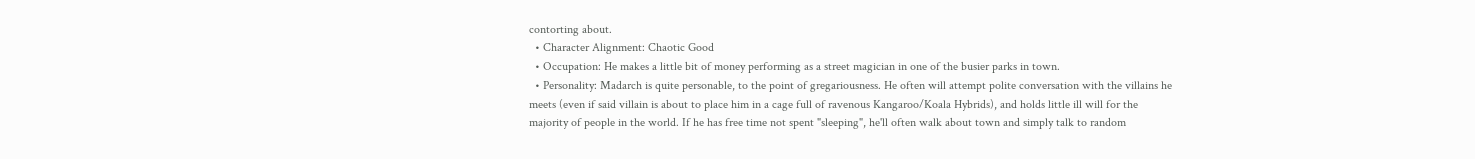contorting about.
  • Character Alignment: Chaotic Good
  • Occupation: He makes a little bit of money performing as a street magician in one of the busier parks in town.
  • Personality: Madarch is quite personable, to the point of gregariousness. He often will attempt polite conversation with the villains he meets (even if said villain is about to place him in a cage full of ravenous Kangaroo/Koala Hybrids), and holds little ill will for the majority of people in the world. If he has free time not spent "sleeping", he'll often walk about town and simply talk to random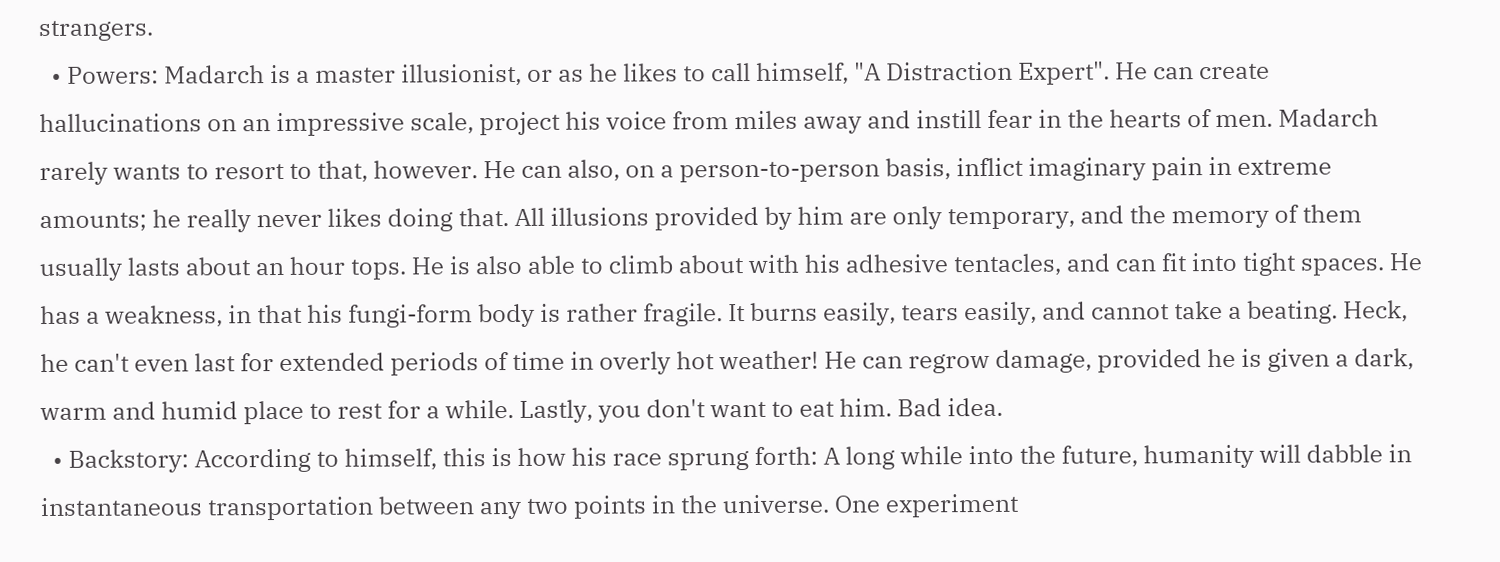strangers.
  • Powers: Madarch is a master illusionist, or as he likes to call himself, "A Distraction Expert". He can create hallucinations on an impressive scale, project his voice from miles away and instill fear in the hearts of men. Madarch rarely wants to resort to that, however. He can also, on a person-to-person basis, inflict imaginary pain in extreme amounts; he really never likes doing that. All illusions provided by him are only temporary, and the memory of them usually lasts about an hour tops. He is also able to climb about with his adhesive tentacles, and can fit into tight spaces. He has a weakness, in that his fungi-form body is rather fragile. It burns easily, tears easily, and cannot take a beating. Heck, he can't even last for extended periods of time in overly hot weather! He can regrow damage, provided he is given a dark, warm and humid place to rest for a while. Lastly, you don't want to eat him. Bad idea.
  • Backstory: According to himself, this is how his race sprung forth: A long while into the future, humanity will dabble in instantaneous transportation between any two points in the universe. One experiment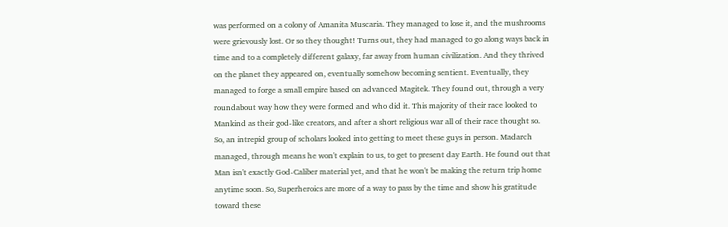was performed on a colony of Amanita Muscaria. They managed to lose it, and the mushrooms were grievously lost. Or so they thought! Turns out, they had managed to go along ways back in time and to a completely different galaxy, far away from human civilization. And they thrived on the planet they appeared on, eventually somehow becoming sentient. Eventually, they managed to forge a small empire based on advanced Magitek. They found out, through a very roundabout way how they were formed and who did it. This majority of their race looked to Mankind as their god-like creators, and after a short religious war all of their race thought so. So, an intrepid group of scholars looked into getting to meet these guys in person. Madarch managed, through means he won't explain to us, to get to present day Earth. He found out that Man isn't exactly God-Caliber material yet, and that he won't be making the return trip home anytime soon. So, Superheroics are more of a way to pass by the time and show his gratitude toward these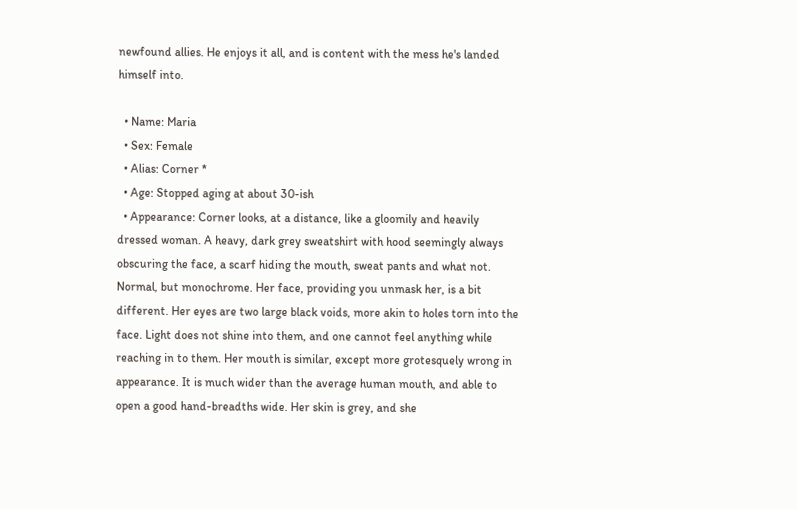newfound allies. He enjoys it all, and is content with the mess he's landed himself into.

  • Name: Maria
  • Sex: Female
  • Alias: Corner *
  • Age: Stopped aging at about 30-ish
  • Appearance: Corner looks, at a distance, like a gloomily and heavily dressed woman. A heavy, dark grey sweatshirt with hood seemingly always obscuring the face, a scarf hiding the mouth, sweat pants and what not. Normal, but monochrome. Her face, providing you unmask her, is a bit different. Her eyes are two large black voids, more akin to holes torn into the face. Light does not shine into them, and one cannot feel anything while reaching in to them. Her mouth is similar, except more grotesquely wrong in appearance. It is much wider than the average human mouth, and able to open a good hand-breadths wide. Her skin is grey, and she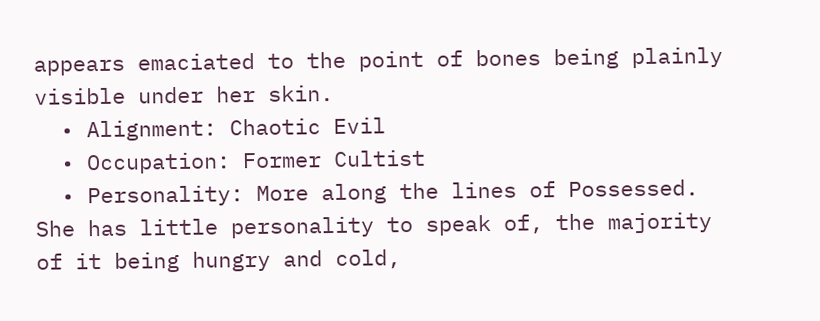appears emaciated to the point of bones being plainly visible under her skin.
  • Alignment: Chaotic Evil
  • Occupation: Former Cultist
  • Personality: More along the lines of Possessed. She has little personality to speak of, the majority of it being hungry and cold,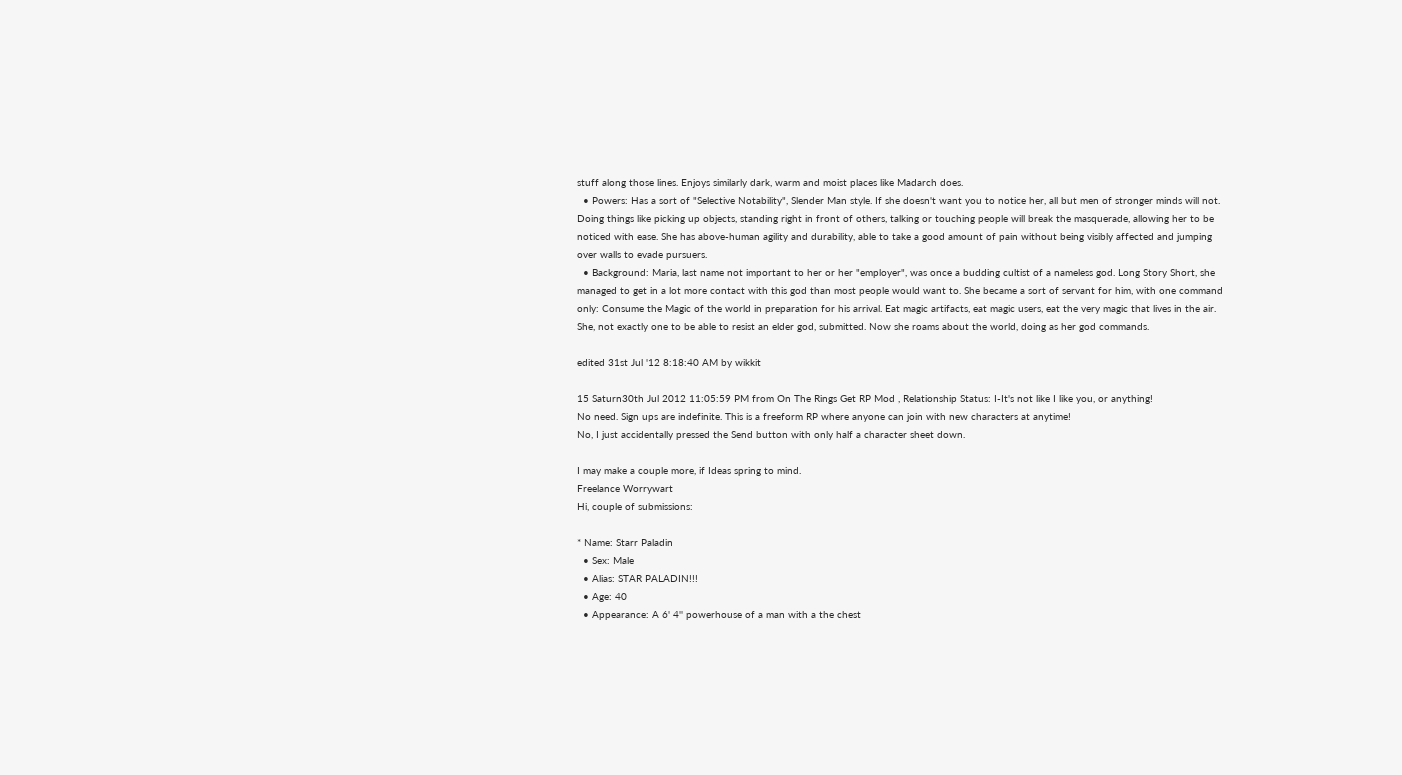stuff along those lines. Enjoys similarly dark, warm and moist places like Madarch does.
  • Powers: Has a sort of "Selective Notability", Slender Man style. If she doesn't want you to notice her, all but men of stronger minds will not. Doing things like picking up objects, standing right in front of others, talking or touching people will break the masquerade, allowing her to be noticed with ease. She has above-human agility and durability, able to take a good amount of pain without being visibly affected and jumping over walls to evade pursuers.
  • Background: Maria, last name not important to her or her "employer", was once a budding cultist of a nameless god. Long Story Short, she managed to get in a lot more contact with this god than most people would want to. She became a sort of servant for him, with one command only: Consume the Magic of the world in preparation for his arrival. Eat magic artifacts, eat magic users, eat the very magic that lives in the air. She, not exactly one to be able to resist an elder god, submitted. Now she roams about the world, doing as her god commands.

edited 31st Jul '12 8:18:40 AM by wikkit

15 Saturn30th Jul 2012 11:05:59 PM from On The Rings Get RP Mod , Relationship Status: I-It's not like I like you, or anything!
No need. Sign ups are indefinite. This is a freeform RP where anyone can join with new characters at anytime!
No, I just accidentally pressed the Send button with only half a character sheet down.

I may make a couple more, if Ideas spring to mind.
Freelance Worrywart
Hi, couple of submissions:

* Name: Starr Paladin
  • Sex: Male
  • Alias: STAR PALADIN!!!
  • Age: 40
  • Appearance: A 6' 4'' powerhouse of a man with a the chest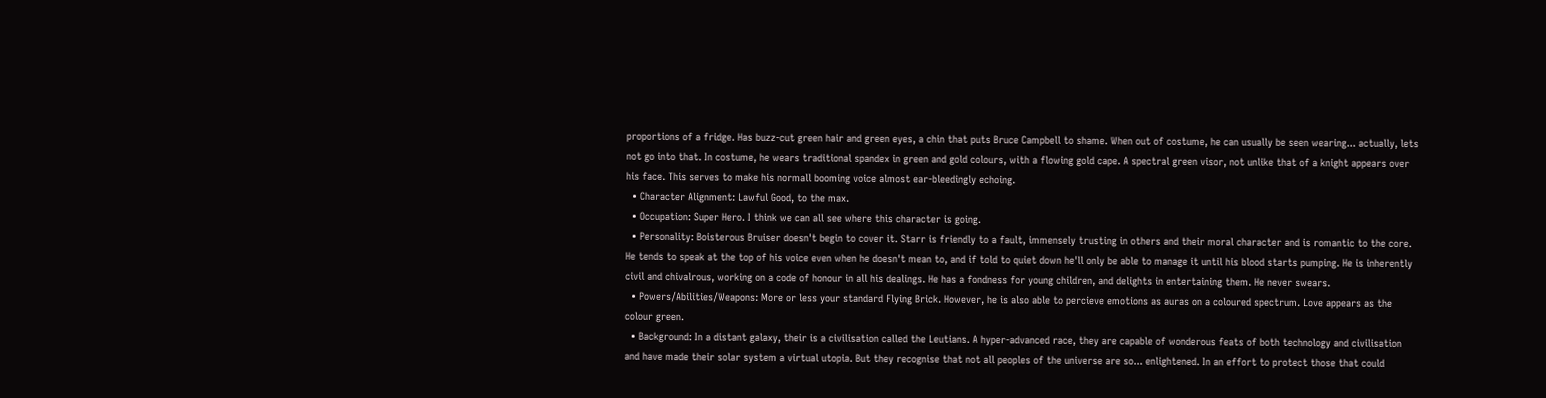proportions of a fridge. Has buzz-cut green hair and green eyes, a chin that puts Bruce Campbell to shame. When out of costume, he can usually be seen wearing... actually, lets not go into that. In costume, he wears traditional spandex in green and gold colours, with a flowing gold cape. A spectral green visor, not unlike that of a knight appears over his face. This serves to make his normall booming voice almost ear-bleedingly echoing.
  • Character Alignment: Lawful Good, to the max.
  • Occupation: Super Hero. I think we can all see where this character is going.
  • Personality: Boisterous Bruiser doesn't begin to cover it. Starr is friendly to a fault, immensely trusting in others and their moral character and is romantic to the core. He tends to speak at the top of his voice even when he doesn't mean to, and if told to quiet down he'll only be able to manage it until his blood starts pumping. He is inherently civil and chivalrous, working on a code of honour in all his dealings. He has a fondness for young children, and delights in entertaining them. He never swears.
  • Powers/Abilities/Weapons: More or less your standard Flying Brick. However, he is also able to percieve emotions as auras on a coloured spectrum. Love appears as the colour green.
  • Background: In a distant galaxy, their is a civilisation called the Leutians. A hyper-advanced race, they are capable of wonderous feats of both technology and civilisation and have made their solar system a virtual utopia. But they recognise that not all peoples of the universe are so... enlightened. In an effort to protect those that could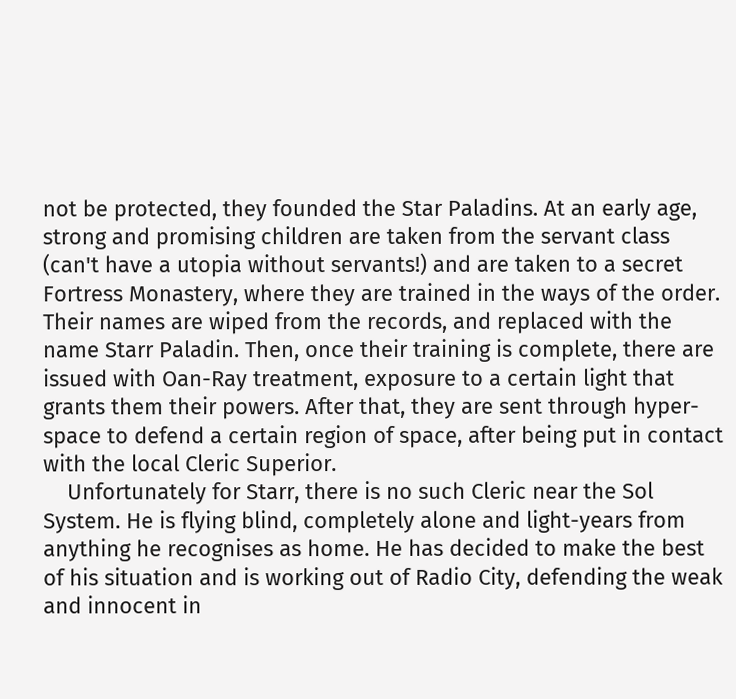not be protected, they founded the Star Paladins. At an early age, strong and promising children are taken from the servant class (can't have a utopia without servants!) and are taken to a secret Fortress Monastery, where they are trained in the ways of the order. Their names are wiped from the records, and replaced with the name Starr Paladin. Then, once their training is complete, there are issued with Oan-Ray treatment, exposure to a certain light that grants them their powers. After that, they are sent through hyper-space to defend a certain region of space, after being put in contact with the local Cleric Superior.
    Unfortunately for Starr, there is no such Cleric near the Sol System. He is flying blind, completely alone and light-years from anything he recognises as home. He has decided to make the best of his situation and is working out of Radio City, defending the weak and innocent in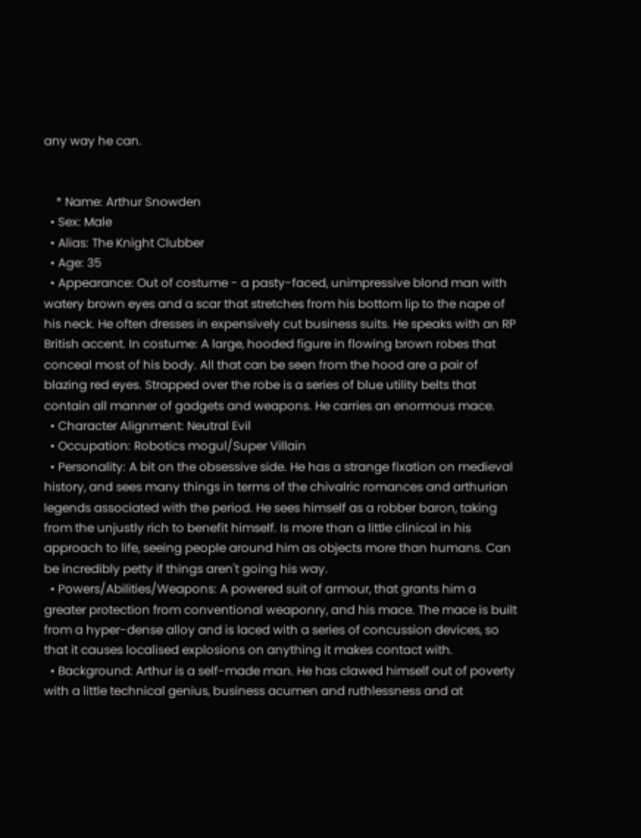any way he can.


    * Name: Arthur Snowden
  • Sex: Male
  • Alias: The Knight Clubber
  • Age: 35
  • Appearance: Out of costume - a pasty-faced, unimpressive blond man with watery brown eyes and a scar that stretches from his bottom lip to the nape of his neck. He often dresses in expensively cut business suits. He speaks with an RP British accent. In costume: A large, hooded figure in flowing brown robes that conceal most of his body. All that can be seen from the hood are a pair of blazing red eyes. Strapped over the robe is a series of blue utility belts that contain all manner of gadgets and weapons. He carries an enormous mace.
  • Character Alignment: Neutral Evil
  • Occupation: Robotics mogul/Super Villain
  • Personality: A bit on the obsessive side. He has a strange fixation on medieval history, and sees many things in terms of the chivalric romances and arthurian legends associated with the period. He sees himself as a robber baron, taking from the unjustly rich to benefit himself. Is more than a little clinical in his approach to life, seeing people around him as objects more than humans. Can be incredibly petty if things aren't going his way.
  • Powers/Abilities/Weapons: A powered suit of armour, that grants him a greater protection from conventional weaponry, and his mace. The mace is built from a hyper-dense alloy and is laced with a series of concussion devices, so that it causes localised explosions on anything it makes contact with.
  • Background: Arthur is a self-made man. He has clawed himself out of poverty with a little technical genius, business acumen and ruthlessness and at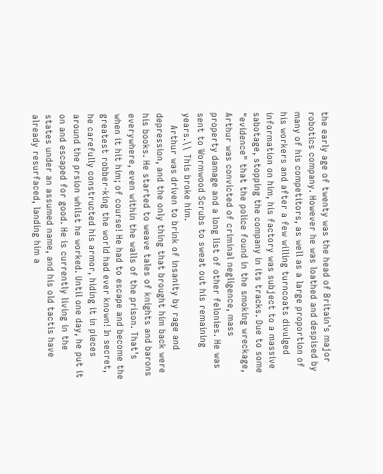the early age of twenty was the head of Britain's major robotics company. However he was loathed and despised by many of his competitors, as well as a large proportion of his workers and after a few willing turncoats divulged information on him, his factory was subject to a massive sabotage, stopping the company in its tracks. Due to some "evidence" that the police found in the smoking wreckage, Arthur was convicted of criminal negligence, mass property damage and a long list of other felonies. He was sent to Wormwood Scrubs to sweat out his remaining years.\\ This broke him.
    Arthur was driven to brink of insanity by rage and depression, and the only thing that brought him back were his books. He started to weave tales of knights and barons everywhere, even within the walls of the prison. That's when it hit him; of course! He had to escape and become the greatest robber-king the world had ever known! In secret, he carefully constructed his armor, hiding it in pieces around the prsion whilst he worked. Until one day, he put it on and escaped for good. He is currently living in the states under an assumed name, and his old tactis have already resurfaced, landing him a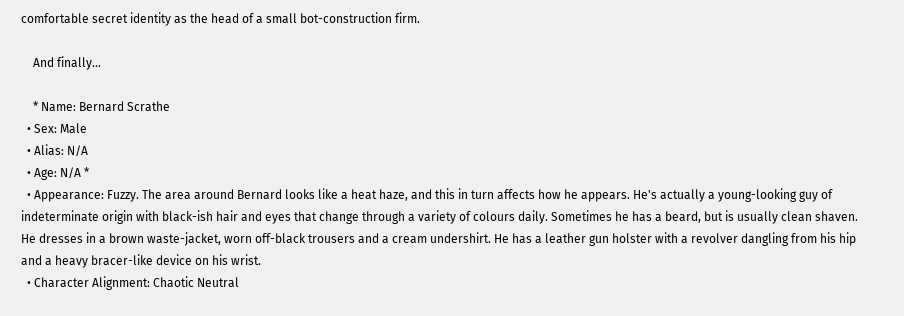comfortable secret identity as the head of a small bot-construction firm.

    And finally...

    * Name: Bernard Scrathe
  • Sex: Male
  • Alias: N/A
  • Age: N/A *
  • Appearance: Fuzzy. The area around Bernard looks like a heat haze, and this in turn affects how he appears. He's actually a young-looking guy of indeterminate origin with black-ish hair and eyes that change through a variety of colours daily. Sometimes he has a beard, but is usually clean shaven. He dresses in a brown waste-jacket, worn off-black trousers and a cream undershirt. He has a leather gun holster with a revolver dangling from his hip and a heavy bracer-like device on his wrist.
  • Character Alignment: Chaotic Neutral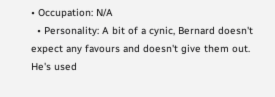• Occupation: N/A
  • Personality: A bit of a cynic, Bernard doesn't expect any favours and doesn't give them out. He's used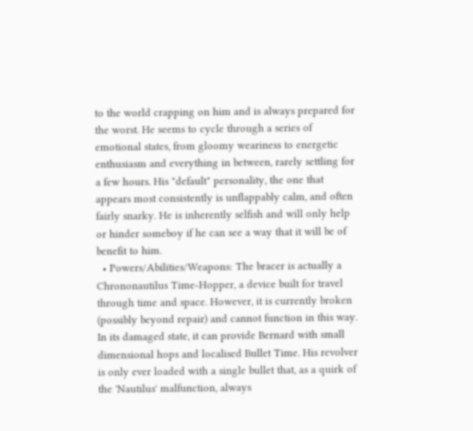to the world crapping on him and is always prepared for the worst. He seems to cycle through a series of emotional states, from gloomy weariness to energetic enthusiasm and everything in between, rarely settling for a few hours. His "default" personality, the one that appears most consistently is unflappably calm, and often fairly snarky. He is inherently selfish and will only help or hinder someboy if he can see a way that it will be of benefit to him.
  • Powers/Abilities/Weapons: The bracer is actually a Chrononautilus Time-Hopper, a device built for travel through time and space. However, it is currently broken (possibly beyond repair) and cannot function in this way. In its damaged state, it can provide Bernard with small dimensional hops and localised Bullet Time. His revolver is only ever loaded with a single bullet that, as a quirk of the 'Nautilus' malfunction, always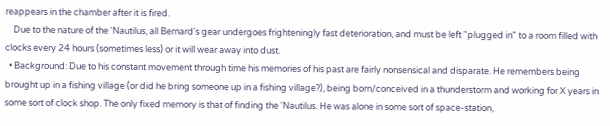reappears in the chamber after it is fired.
    Due to the nature of the 'Nautilus, all Bernard's gear undergoes frighteningly fast deterioration, and must be left "plugged in" to a room filled with clocks every 24 hours (sometimes less) or it will wear away into dust.
  • Background: Due to his constant movement through time his memories of his past are fairly nonsensical and disparate. He remembers being brought up in a fishing village (or did he bring someone up in a fishing village?), being born/conceived in a thunderstorm and working for X years in some sort of clock shop. The only fixed memory is that of finding the 'Nautilus. He was alone in some sort of space-station,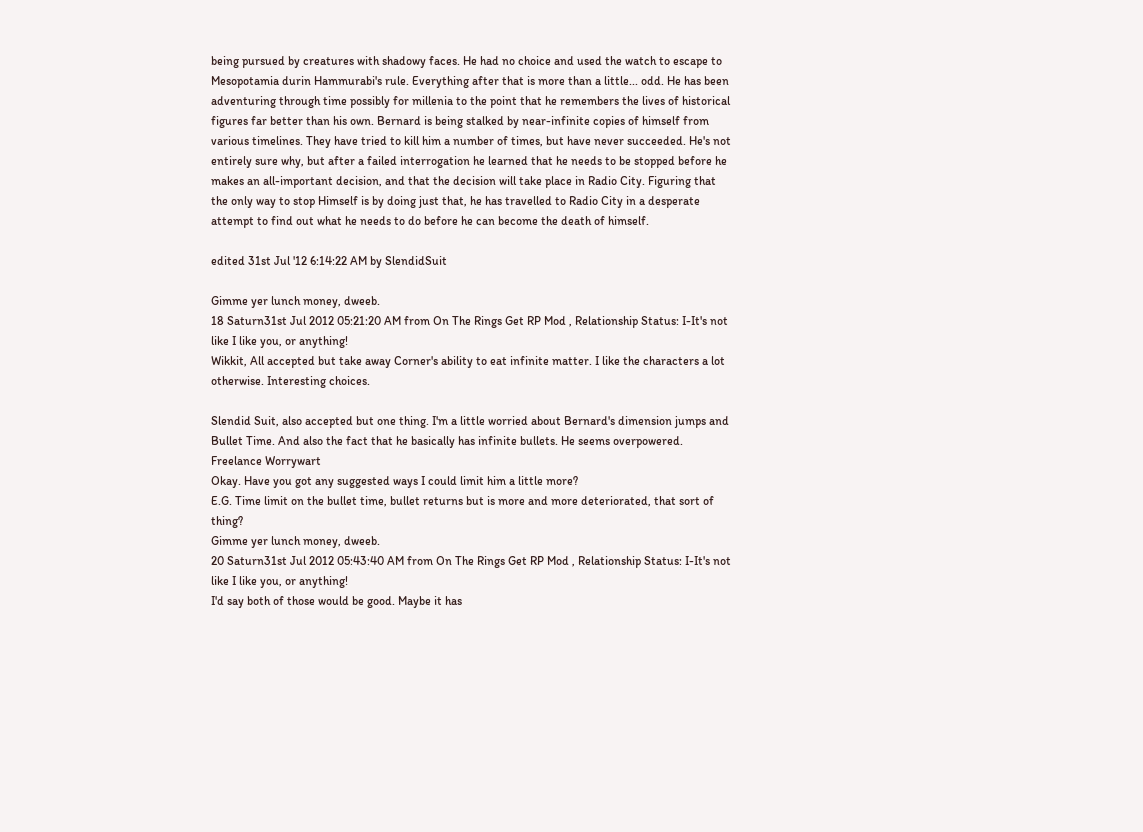being pursued by creatures with shadowy faces. He had no choice and used the watch to escape to Mesopotamia durin Hammurabi's rule. Everything after that is more than a little... odd. He has been adventuring through time possibly for millenia to the point that he remembers the lives of historical figures far better than his own. Bernard is being stalked by near-infinite copies of himself from various timelines. They have tried to kill him a number of times, but have never succeeded. He's not entirely sure why, but after a failed interrogation he learned that he needs to be stopped before he makes an all-important decision, and that the decision will take place in Radio City. Figuring that the only way to stop Himself is by doing just that, he has travelled to Radio City in a desperate attempt to find out what he needs to do before he can become the death of himself.

edited 31st Jul '12 6:14:22 AM by SlendidSuit

Gimme yer lunch money, dweeb.
18 Saturn31st Jul 2012 05:21:20 AM from On The Rings Get RP Mod , Relationship Status: I-It's not like I like you, or anything!
Wikkit, All accepted but take away Corner's ability to eat infinite matter. I like the characters a lot otherwise. Interesting choices.

Slendid Suit, also accepted but one thing. I'm a little worried about Bernard's dimension jumps and Bullet Time. And also the fact that he basically has infinite bullets. He seems overpowered.
Freelance Worrywart
Okay. Have you got any suggested ways I could limit him a little more?
E.G. Time limit on the bullet time, bullet returns but is more and more deteriorated, that sort of thing?
Gimme yer lunch money, dweeb.
20 Saturn31st Jul 2012 05:43:40 AM from On The Rings Get RP Mod , Relationship Status: I-It's not like I like you, or anything!
I'd say both of those would be good. Maybe it has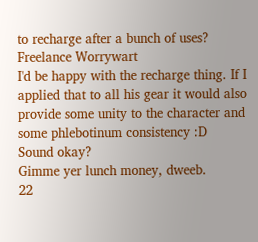to recharge after a bunch of uses?
Freelance Worrywart
I'd be happy with the recharge thing. If I applied that to all his gear it would also provide some unity to the character and some phlebotinum consistency :D
Sound okay?
Gimme yer lunch money, dweeb.
22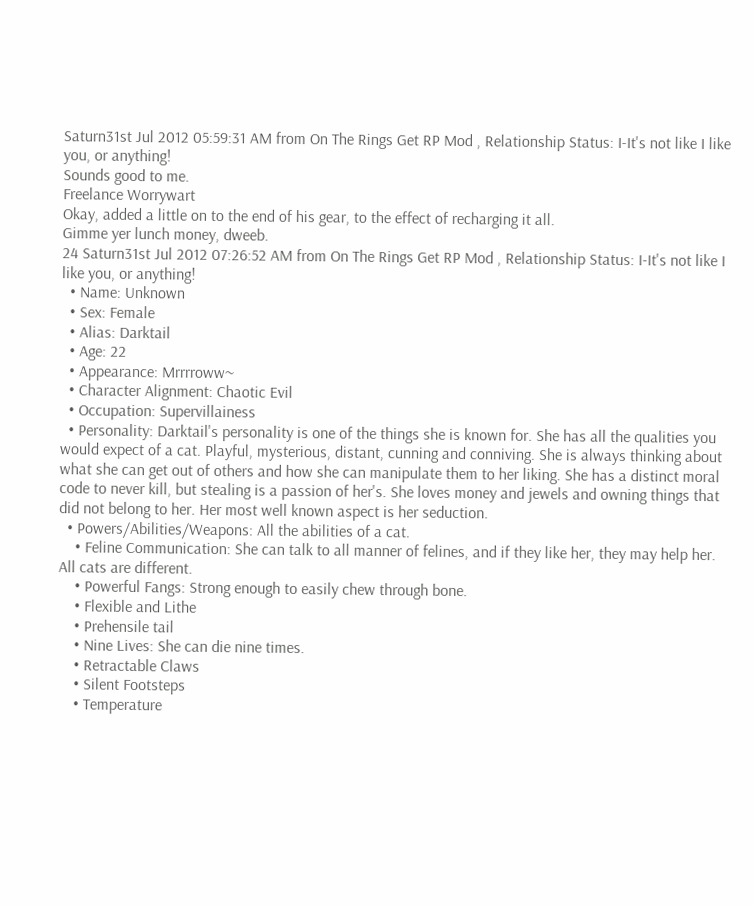Saturn31st Jul 2012 05:59:31 AM from On The Rings Get RP Mod , Relationship Status: I-It's not like I like you, or anything!
Sounds good to me.
Freelance Worrywart
Okay, added a little on to the end of his gear, to the effect of recharging it all.
Gimme yer lunch money, dweeb.
24 Saturn31st Jul 2012 07:26:52 AM from On The Rings Get RP Mod , Relationship Status: I-It's not like I like you, or anything!
  • Name: Unknown
  • Sex: Female
  • Alias: Darktail
  • Age: 22
  • Appearance: Mrrrroww~
  • Character Alignment: Chaotic Evil
  • Occupation: Supervillainess
  • Personality: Darktail's personality is one of the things she is known for. She has all the qualities you would expect of a cat. Playful, mysterious, distant, cunning and conniving. She is always thinking about what she can get out of others and how she can manipulate them to her liking. She has a distinct moral code to never kill, but stealing is a passion of her's. She loves money and jewels and owning things that did not belong to her. Her most well known aspect is her seduction.
  • Powers/Abilities/Weapons: All the abilities of a cat.
    • Feline Communication: She can talk to all manner of felines, and if they like her, they may help her. All cats are different.
    • Powerful Fangs: Strong enough to easily chew through bone.
    • Flexible and Lithe
    • Prehensile tail
    • Nine Lives: She can die nine times.
    • Retractable Claws
    • Silent Footsteps
    • Temperature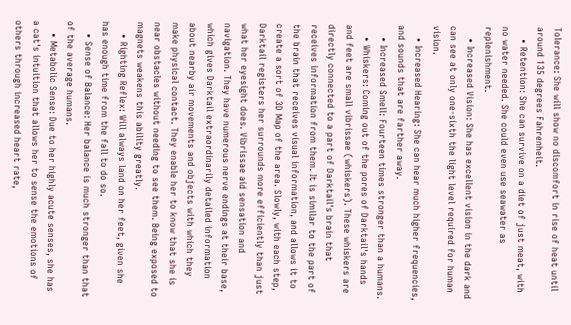Tolerance: She will show no discomfort in rise of heat until around 135 degrees Fahrenheit.
    • Retention: She can survive on a diet of just meat, with no water needed. She could even use seawater as replenishment.
    • Increased Vision: She has excellent vision in the dark and can see at only one-sixth the light level required for human vision.
    • Increased Hearing: She can hear much higher frequencies, and sounds that are farther away.
    • Increased Smell: Fourteen times stronger than a humans.
    • Whiskers: Coming out of the pores of Darktail's hands and feet are small vibrissae (whiskers). These whiskers are directly connected to a part of Darktail's brain that receives information from them. It is similar to the part of the brain that receives visual information, and allows it to create a sort of 3D Map of the area. Slowly, with each step, Darktail registers her surrounds more efficiently than just what her eyesight does. Vibrissae aid sensation and navigation. They have numerous nerve endings at their base, which gives Darktail extraordinarily detailed information about nearby air movements and objects with which they make physical contact. They enable her to know that she is near obstacles without needing to see them. Being exposed to magnets weakens this ability greatly.
    • Righting Reflex: Will always land on her feet, given she has enough time from the fall to do so.
    • Sense of Balance: Her balance is much stronger than that of the average humans.
    • Metabolic Sense: Due to her highly acute senses, she has a cat's intuition that allows her to sense the emotions of others through increased heart rate,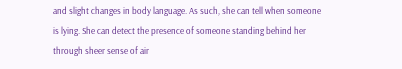and slight changes in body language. As such, she can tell when someone is lying. She can detect the presence of someone standing behind her through sheer sense of air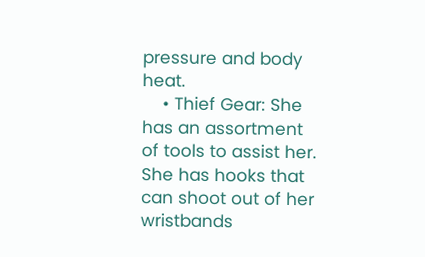pressure and body heat.
    • Thief Gear: She has an assortment of tools to assist her. She has hooks that can shoot out of her wristbands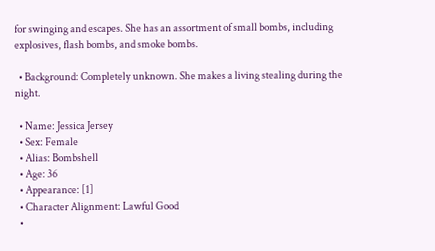for swinging and escapes. She has an assortment of small bombs, including explosives, flash bombs, and smoke bombs.

  • Background: Completely unknown. She makes a living stealing during the night.

  • Name: Jessica Jersey
  • Sex: Female
  • Alias: Bombshell
  • Age: 36
  • Appearance: [1]
  • Character Alignment: Lawful Good
  •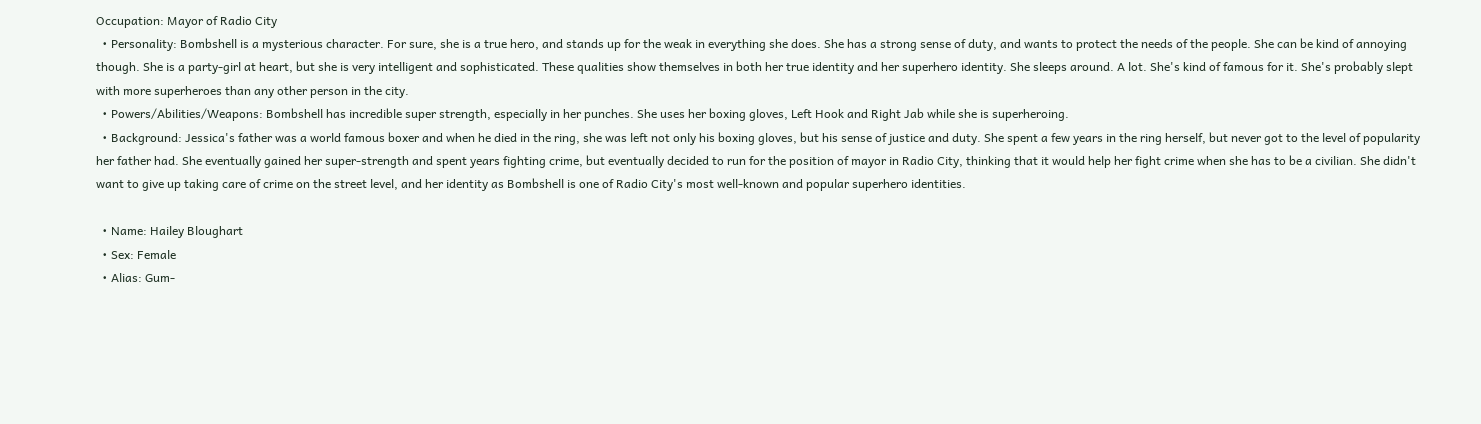Occupation: Mayor of Radio City
  • Personality: Bombshell is a mysterious character. For sure, she is a true hero, and stands up for the weak in everything she does. She has a strong sense of duty, and wants to protect the needs of the people. She can be kind of annoying though. She is a party-girl at heart, but she is very intelligent and sophisticated. These qualities show themselves in both her true identity and her superhero identity. She sleeps around. A lot. She's kind of famous for it. She's probably slept with more superheroes than any other person in the city.
  • Powers/Abilities/Weapons: Bombshell has incredible super strength, especially in her punches. She uses her boxing gloves, Left Hook and Right Jab while she is superheroing.
  • Background: Jessica's father was a world famous boxer and when he died in the ring, she was left not only his boxing gloves, but his sense of justice and duty. She spent a few years in the ring herself, but never got to the level of popularity her father had. She eventually gained her super-strength and spent years fighting crime, but eventually decided to run for the position of mayor in Radio City, thinking that it would help her fight crime when she has to be a civilian. She didn't want to give up taking care of crime on the street level, and her identity as Bombshell is one of Radio City's most well-known and popular superhero identities.

  • Name: Hailey Bloughart
  • Sex: Female
  • Alias: Gum-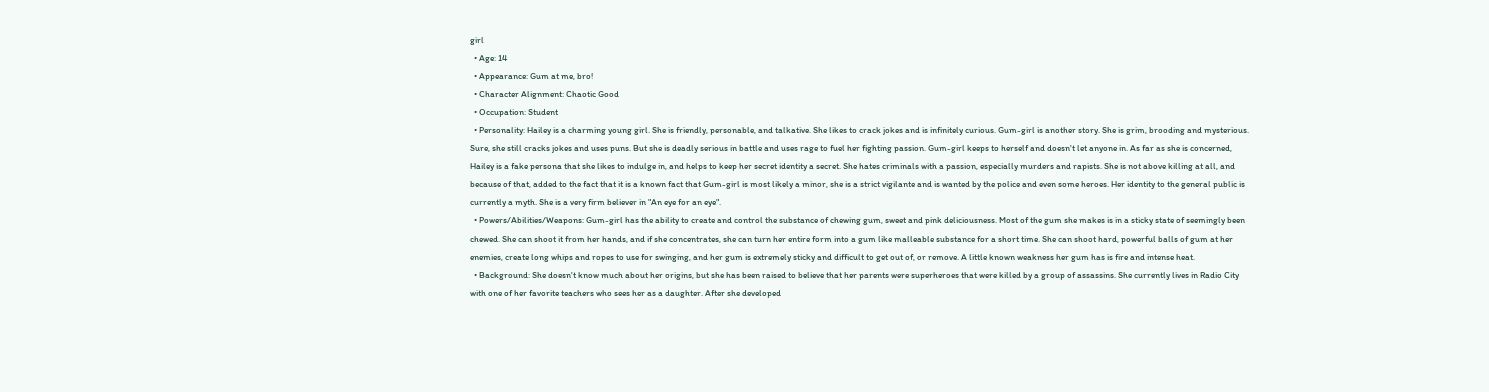girl
  • Age: 14
  • Appearance: Gum at me, bro!
  • Character Alignment: Chaotic Good
  • Occupation: Student
  • Personality: Hailey is a charming young girl. She is friendly, personable, and talkative. She likes to crack jokes and is infinitely curious. Gum-girl is another story. She is grim, brooding and mysterious. Sure, she still cracks jokes and uses puns. But she is deadly serious in battle and uses rage to fuel her fighting passion. Gum-girl keeps to herself and doesn't let anyone in. As far as she is concerned, Hailey is a fake persona that she likes to indulge in, and helps to keep her secret identity a secret. She hates criminals with a passion, especially murders and rapists. She is not above killing at all, and because of that, added to the fact that it is a known fact that Gum-girl is most likely a minor, she is a strict vigilante and is wanted by the police and even some heroes. Her identity to the general public is currently a myth. She is a very firm believer in "An eye for an eye".
  • Powers/Abilities/Weapons: Gum-girl has the ability to create and control the substance of chewing gum, sweet and pink deliciousness. Most of the gum she makes is in a sticky state of seemingly been chewed. She can shoot it from her hands, and if she concentrates, she can turn her entire form into a gum like malleable substance for a short time. She can shoot hard, powerful balls of gum at her enemies, create long whips and ropes to use for swinging, and her gum is extremely sticky and difficult to get out of, or remove. A little known weakness her gum has is fire and intense heat.
  • Background: She doesn't know much about her origins, but she has been raised to believe that her parents were superheroes that were killed by a group of assassins. She currently lives in Radio City with one of her favorite teachers who sees her as a daughter. After she developed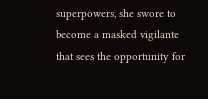superpowers, she swore to become a masked vigilante that sees the opportunity for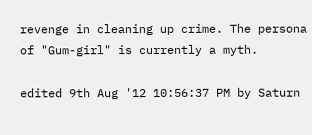revenge in cleaning up crime. The persona of "Gum-girl" is currently a myth.

edited 9th Aug '12 10:56:37 PM by Saturn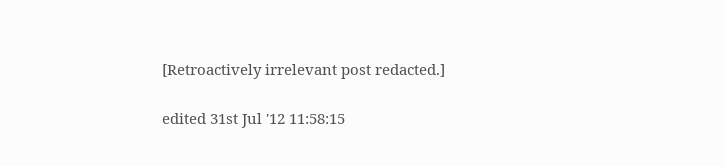[Retroactively irrelevant post redacted.]

edited 31st Jul '12 11:58:15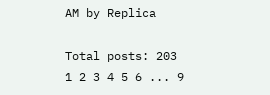AM by Replica

Total posts: 203
1 2 3 4 5 6 ... 9